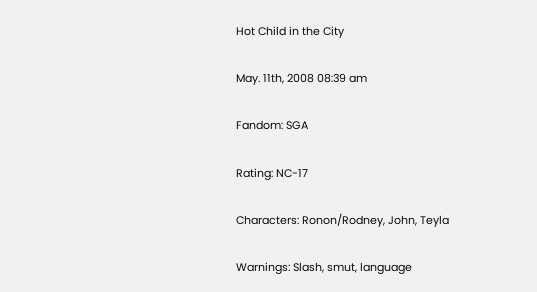Hot Child in the City

May. 11th, 2008 08:39 am

Fandom: SGA

Rating: NC-17

Characters: Ronon/Rodney, John, Teyla

Warnings: Slash, smut, language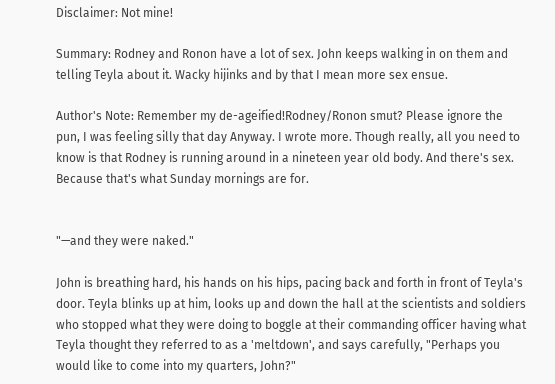Disclaimer: Not mine!

Summary: Rodney and Ronon have a lot of sex. John keeps walking in on them and telling Teyla about it. Wacky hijinks and by that I mean more sex ensue.

Author's Note: Remember my de-ageified!Rodney/Ronon smut? Please ignore the pun, I was feeling silly that day Anyway. I wrote more. Though really, all you need to know is that Rodney is running around in a nineteen year old body. And there's sex. Because that's what Sunday mornings are for.


"—and they were naked."

John is breathing hard, his hands on his hips, pacing back and forth in front of Teyla's door. Teyla blinks up at him, looks up and down the hall at the scientists and soldiers who stopped what they were doing to boggle at their commanding officer having what Teyla thought they referred to as a 'meltdown', and says carefully, "Perhaps you would like to come into my quarters, John?"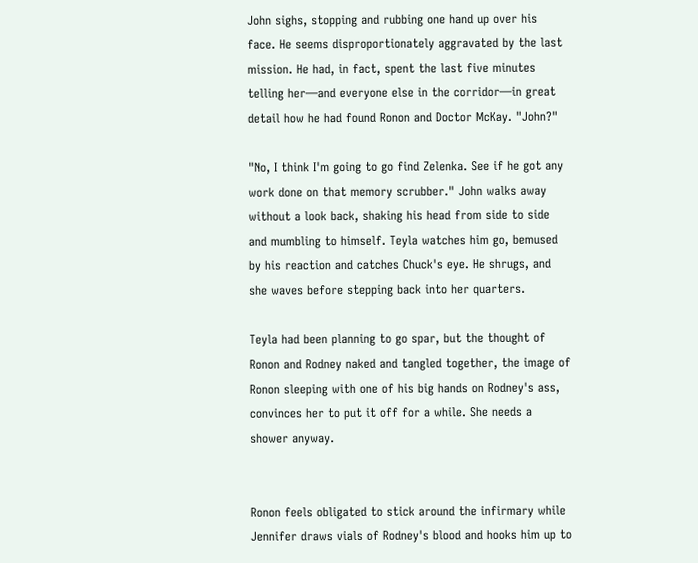John sighs, stopping and rubbing one hand up over his face. He seems disproportionately aggravated by the last mission. He had, in fact, spent the last five minutes telling her—and everyone else in the corridor—in great detail how he had found Ronon and Doctor McKay. "John?"

"No, I think I'm going to go find Zelenka. See if he got any work done on that memory scrubber." John walks away without a look back, shaking his head from side to side and mumbling to himself. Teyla watches him go, bemused by his reaction and catches Chuck's eye. He shrugs, and she waves before stepping back into her quarters.

Teyla had been planning to go spar, but the thought of Ronon and Rodney naked and tangled together, the image of Ronon sleeping with one of his big hands on Rodney's ass, convinces her to put it off for a while. She needs a shower anyway.


Ronon feels obligated to stick around the infirmary while Jennifer draws vials of Rodney's blood and hooks him up to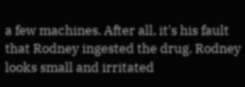a few machines. After all, it's his fault that Rodney ingested the drug. Rodney looks small and irritated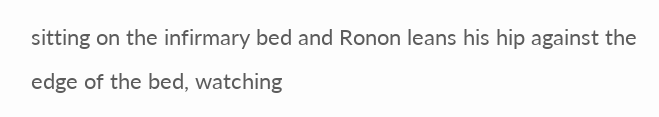sitting on the infirmary bed and Ronon leans his hip against the edge of the bed, watching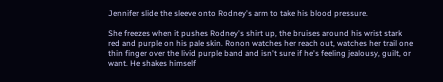Jennifer slide the sleeve onto Rodney's arm to take his blood pressure.

She freezes when it pushes Rodney's shirt up, the bruises around his wrist stark red and purple on his pale skin. Ronon watches her reach out, watches her trail one thin finger over the livid purple band and isn't sure if he's feeling jealousy, guilt, or want. He shakes himself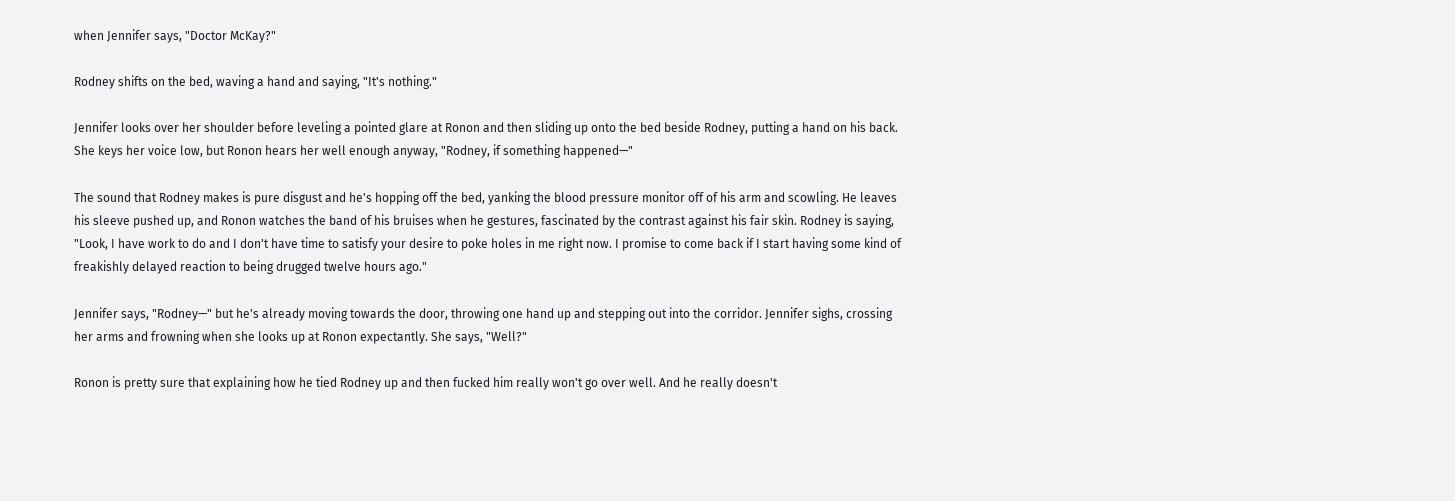when Jennifer says, "Doctor McKay?"

Rodney shifts on the bed, waving a hand and saying, "It's nothing."

Jennifer looks over her shoulder before leveling a pointed glare at Ronon and then sliding up onto the bed beside Rodney, putting a hand on his back. She keys her voice low, but Ronon hears her well enough anyway, "Rodney, if something happened—"

The sound that Rodney makes is pure disgust and he's hopping off the bed, yanking the blood pressure monitor off of his arm and scowling. He leaves his sleeve pushed up, and Ronon watches the band of his bruises when he gestures, fascinated by the contrast against his fair skin. Rodney is saying, "Look, I have work to do and I don't have time to satisfy your desire to poke holes in me right now. I promise to come back if I start having some kind of freakishly delayed reaction to being drugged twelve hours ago."

Jennifer says, "Rodney—" but he's already moving towards the door, throwing one hand up and stepping out into the corridor. Jennifer sighs, crossing her arms and frowning when she looks up at Ronon expectantly. She says, "Well?"

Ronon is pretty sure that explaining how he tied Rodney up and then fucked him really won't go over well. And he really doesn't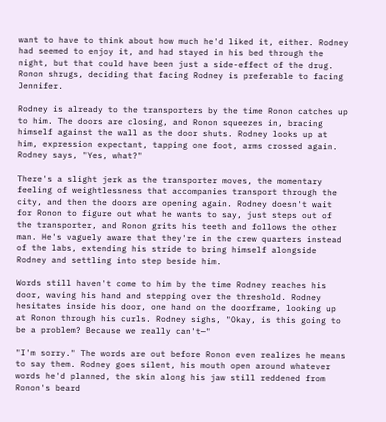want to have to think about how much he'd liked it, either. Rodney had seemed to enjoy it, and had stayed in his bed through the night, but that could have been just a side-effect of the drug. Ronon shrugs, deciding that facing Rodney is preferable to facing Jennifer.

Rodney is already to the transporters by the time Ronon catches up to him. The doors are closing, and Ronon squeezes in, bracing himself against the wall as the door shuts. Rodney looks up at him, expression expectant, tapping one foot, arms crossed again. Rodney says, "Yes, what?"

There's a slight jerk as the transporter moves, the momentary feeling of weightlessness that accompanies transport through the city, and then the doors are opening again. Rodney doesn't wait for Ronon to figure out what he wants to say, just steps out of the transporter, and Ronon grits his teeth and follows the other man. He's vaguely aware that they're in the crew quarters instead of the labs, extending his stride to bring himself alongside Rodney and settling into step beside him.

Words still haven't come to him by the time Rodney reaches his door, waving his hand and stepping over the threshold. Rodney hesitates inside his door, one hand on the doorframe, looking up at Ronon through his curls. Rodney sighs, "Okay, is this going to be a problem? Because we really can't—"

"I'm sorry." The words are out before Ronon even realizes he means to say them. Rodney goes silent, his mouth open around whatever words he'd planned, the skin along his jaw still reddened from Ronon's beard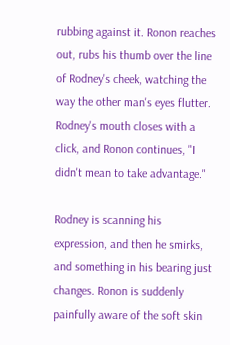rubbing against it. Ronon reaches out, rubs his thumb over the line of Rodney's cheek, watching the way the other man's eyes flutter. Rodney's mouth closes with a click, and Ronon continues, "I didn't mean to take advantage."

Rodney is scanning his expression, and then he smirks, and something in his bearing just changes. Ronon is suddenly painfully aware of the soft skin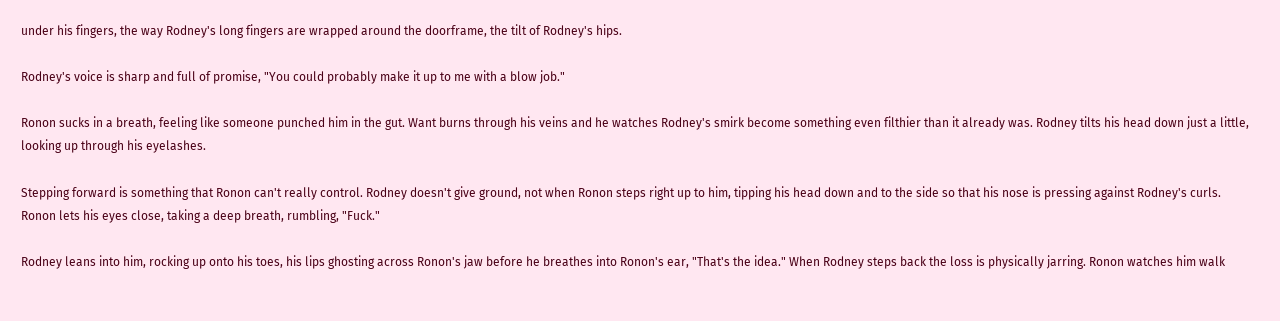under his fingers, the way Rodney's long fingers are wrapped around the doorframe, the tilt of Rodney's hips.

Rodney's voice is sharp and full of promise, "You could probably make it up to me with a blow job."

Ronon sucks in a breath, feeling like someone punched him in the gut. Want burns through his veins and he watches Rodney's smirk become something even filthier than it already was. Rodney tilts his head down just a little, looking up through his eyelashes.

Stepping forward is something that Ronon can't really control. Rodney doesn't give ground, not when Ronon steps right up to him, tipping his head down and to the side so that his nose is pressing against Rodney's curls. Ronon lets his eyes close, taking a deep breath, rumbling, "Fuck."

Rodney leans into him, rocking up onto his toes, his lips ghosting across Ronon's jaw before he breathes into Ronon's ear, "That's the idea." When Rodney steps back the loss is physically jarring. Ronon watches him walk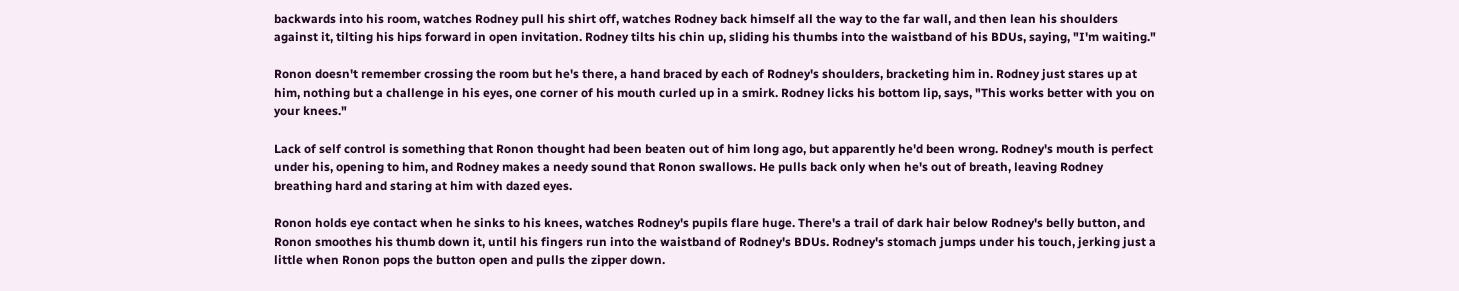backwards into his room, watches Rodney pull his shirt off, watches Rodney back himself all the way to the far wall, and then lean his shoulders against it, tilting his hips forward in open invitation. Rodney tilts his chin up, sliding his thumbs into the waistband of his BDUs, saying, "I'm waiting."

Ronon doesn't remember crossing the room but he's there, a hand braced by each of Rodney's shoulders, bracketing him in. Rodney just stares up at him, nothing but a challenge in his eyes, one corner of his mouth curled up in a smirk. Rodney licks his bottom lip, says, "This works better with you on your knees."

Lack of self control is something that Ronon thought had been beaten out of him long ago, but apparently he'd been wrong. Rodney's mouth is perfect under his, opening to him, and Rodney makes a needy sound that Ronon swallows. He pulls back only when he's out of breath, leaving Rodney breathing hard and staring at him with dazed eyes.

Ronon holds eye contact when he sinks to his knees, watches Rodney's pupils flare huge. There's a trail of dark hair below Rodney's belly button, and Ronon smoothes his thumb down it, until his fingers run into the waistband of Rodney's BDUs. Rodney's stomach jumps under his touch, jerking just a little when Ronon pops the button open and pulls the zipper down.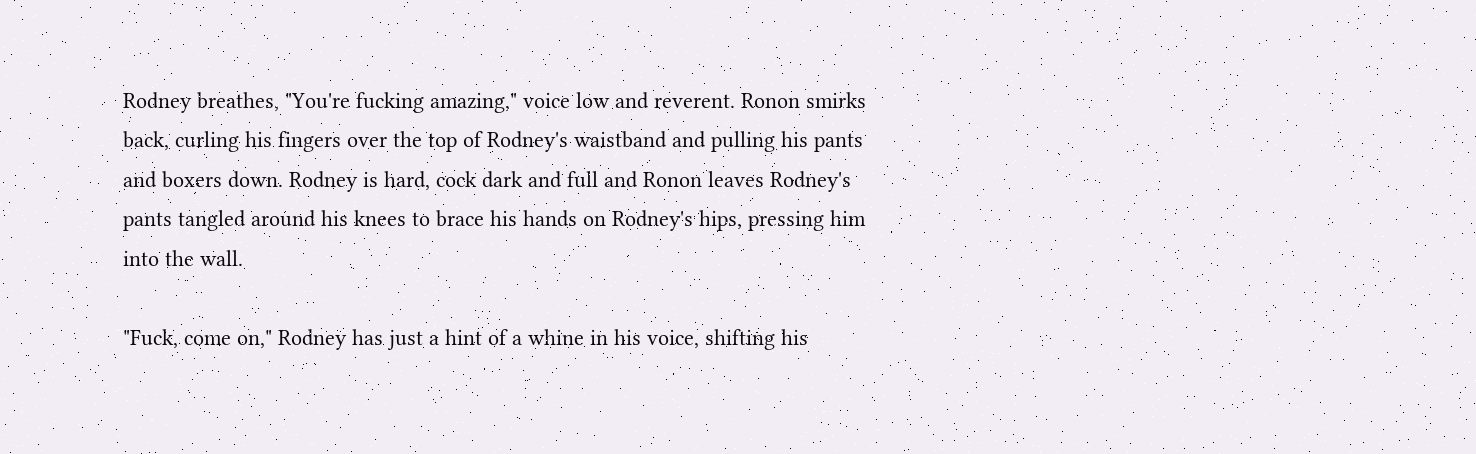Rodney breathes, "You're fucking amazing," voice low and reverent. Ronon smirks back, curling his fingers over the top of Rodney's waistband and pulling his pants and boxers down. Rodney is hard, cock dark and full and Ronon leaves Rodney's pants tangled around his knees to brace his hands on Rodney's hips, pressing him into the wall.

"Fuck, come on," Rodney has just a hint of a whine in his voice, shifting his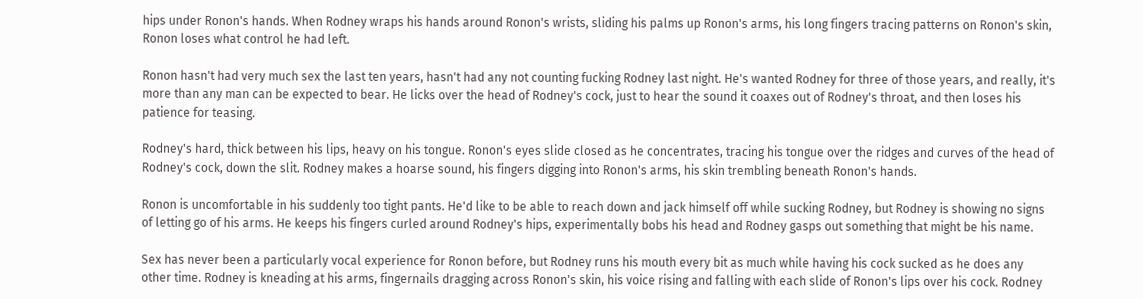hips under Ronon's hands. When Rodney wraps his hands around Ronon's wrists, sliding his palms up Ronon's arms, his long fingers tracing patterns on Ronon's skin, Ronon loses what control he had left.

Ronon hasn't had very much sex the last ten years, hasn't had any not counting fucking Rodney last night. He's wanted Rodney for three of those years, and really, it's more than any man can be expected to bear. He licks over the head of Rodney's cock, just to hear the sound it coaxes out of Rodney's throat, and then loses his patience for teasing.

Rodney's hard, thick between his lips, heavy on his tongue. Ronon's eyes slide closed as he concentrates, tracing his tongue over the ridges and curves of the head of Rodney's cock, down the slit. Rodney makes a hoarse sound, his fingers digging into Ronon's arms, his skin trembling beneath Ronon's hands.

Ronon is uncomfortable in his suddenly too tight pants. He'd like to be able to reach down and jack himself off while sucking Rodney, but Rodney is showing no signs of letting go of his arms. He keeps his fingers curled around Rodney's hips, experimentally bobs his head and Rodney gasps out something that might be his name.

Sex has never been a particularly vocal experience for Ronon before, but Rodney runs his mouth every bit as much while having his cock sucked as he does any other time. Rodney is kneading at his arms, fingernails dragging across Ronon's skin, his voice rising and falling with each slide of Ronon's lips over his cock. Rodney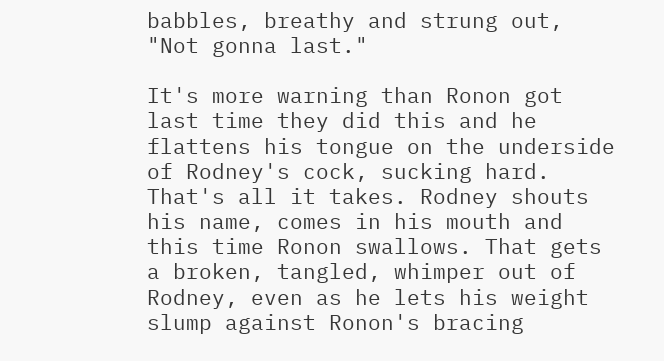babbles, breathy and strung out, "Not gonna last."

It's more warning than Ronon got last time they did this and he flattens his tongue on the underside of Rodney's cock, sucking hard. That's all it takes. Rodney shouts his name, comes in his mouth and this time Ronon swallows. That gets a broken, tangled, whimper out of Rodney, even as he lets his weight slump against Ronon's bracing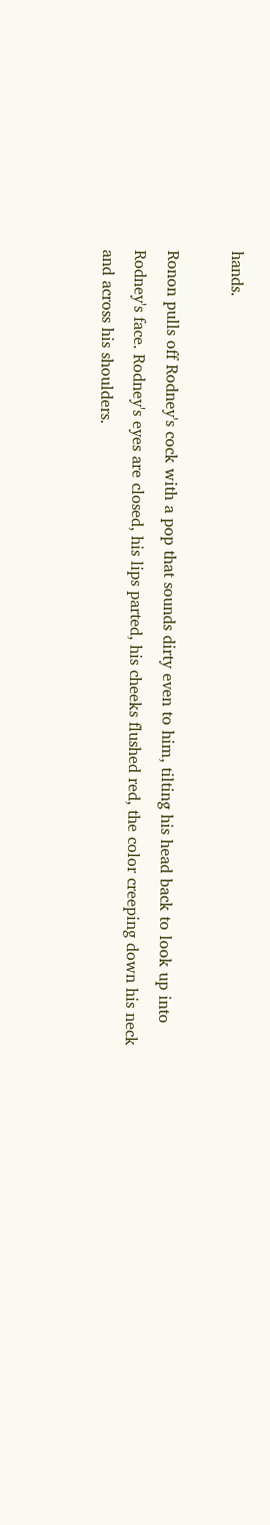hands.

Ronon pulls off Rodney's cock with a pop that sounds dirty even to him, tilting his head back to look up into Rodney's face. Rodney's eyes are closed, his lips parted, his cheeks flushed red, the color creeping down his neck and across his shoulders.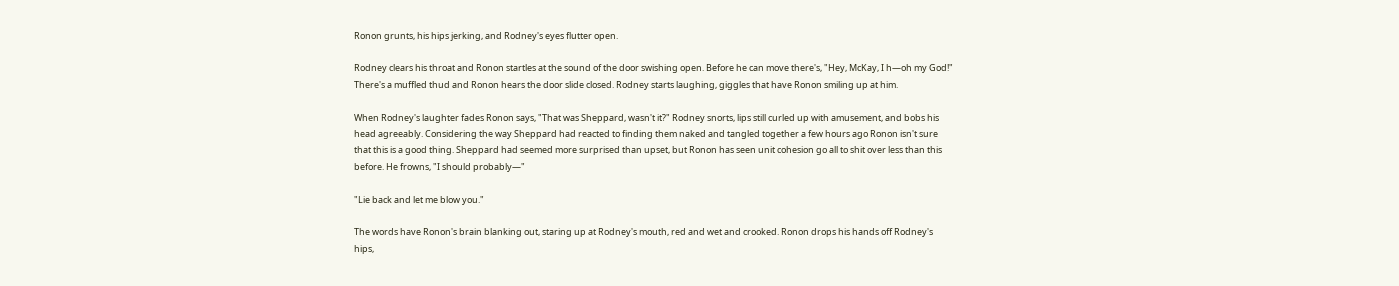Ronon grunts, his hips jerking, and Rodney's eyes flutter open.

Rodney clears his throat and Ronon startles at the sound of the door swishing open. Before he can move there's, "Hey, McKay, I h—oh my God!" There's a muffled thud and Ronon hears the door slide closed. Rodney starts laughing, giggles that have Ronon smiling up at him.

When Rodney's laughter fades Ronon says, "That was Sheppard, wasn't it?" Rodney snorts, lips still curled up with amusement, and bobs his head agreeably. Considering the way Sheppard had reacted to finding them naked and tangled together a few hours ago Ronon isn't sure that this is a good thing. Sheppard had seemed more surprised than upset, but Ronon has seen unit cohesion go all to shit over less than this before. He frowns, "I should probably—"

"Lie back and let me blow you."

The words have Ronon's brain blanking out, staring up at Rodney's mouth, red and wet and crooked. Ronon drops his hands off Rodney's hips,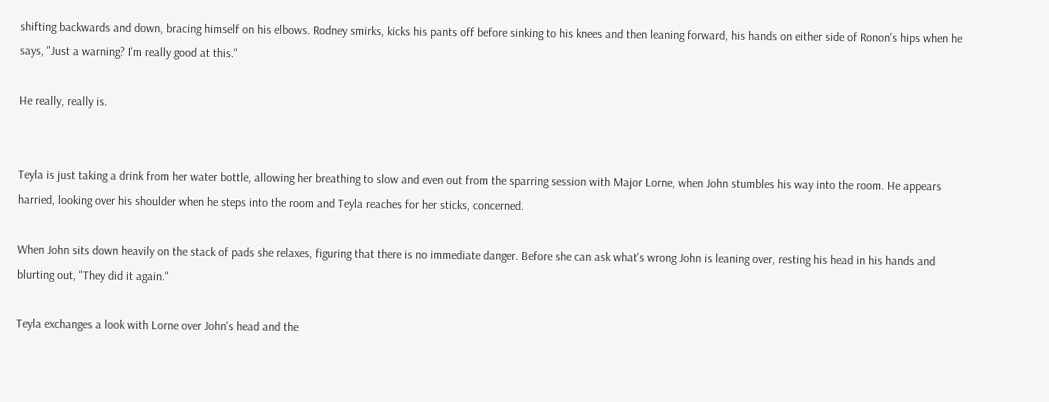shifting backwards and down, bracing himself on his elbows. Rodney smirks, kicks his pants off before sinking to his knees and then leaning forward, his hands on either side of Ronon's hips when he says, "Just a warning? I'm really good at this."

He really, really is.


Teyla is just taking a drink from her water bottle, allowing her breathing to slow and even out from the sparring session with Major Lorne, when John stumbles his way into the room. He appears harried, looking over his shoulder when he steps into the room and Teyla reaches for her sticks, concerned.

When John sits down heavily on the stack of pads she relaxes, figuring that there is no immediate danger. Before she can ask what's wrong John is leaning over, resting his head in his hands and blurting out, "They did it again."

Teyla exchanges a look with Lorne over John's head and the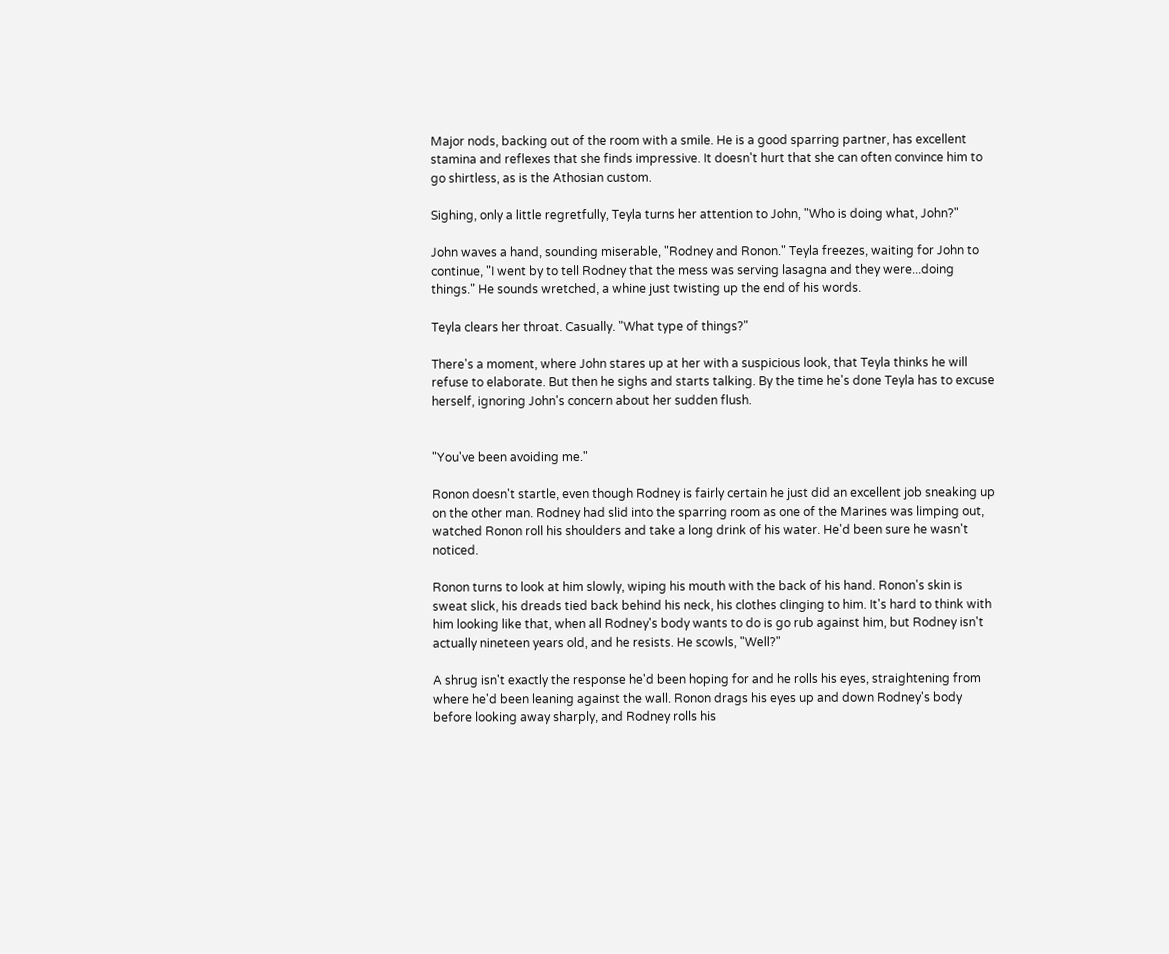Major nods, backing out of the room with a smile. He is a good sparring partner, has excellent stamina and reflexes that she finds impressive. It doesn't hurt that she can often convince him to go shirtless, as is the Athosian custom.

Sighing, only a little regretfully, Teyla turns her attention to John, "Who is doing what, John?"

John waves a hand, sounding miserable, "Rodney and Ronon." Teyla freezes, waiting for John to continue, "I went by to tell Rodney that the mess was serving lasagna and they were...doing things." He sounds wretched, a whine just twisting up the end of his words.

Teyla clears her throat. Casually. "What type of things?"

There's a moment, where John stares up at her with a suspicious look, that Teyla thinks he will refuse to elaborate. But then he sighs and starts talking. By the time he's done Teyla has to excuse herself, ignoring John's concern about her sudden flush.


"You've been avoiding me."

Ronon doesn't startle, even though Rodney is fairly certain he just did an excellent job sneaking up on the other man. Rodney had slid into the sparring room as one of the Marines was limping out, watched Ronon roll his shoulders and take a long drink of his water. He'd been sure he wasn't noticed.

Ronon turns to look at him slowly, wiping his mouth with the back of his hand. Ronon's skin is sweat slick, his dreads tied back behind his neck, his clothes clinging to him. It's hard to think with him looking like that, when all Rodney's body wants to do is go rub against him, but Rodney isn't actually nineteen years old, and he resists. He scowls, "Well?"

A shrug isn't exactly the response he'd been hoping for and he rolls his eyes, straightening from where he'd been leaning against the wall. Ronon drags his eyes up and down Rodney's body before looking away sharply, and Rodney rolls his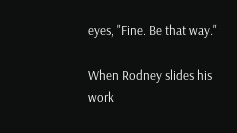eyes, "Fine. Be that way."

When Rodney slides his work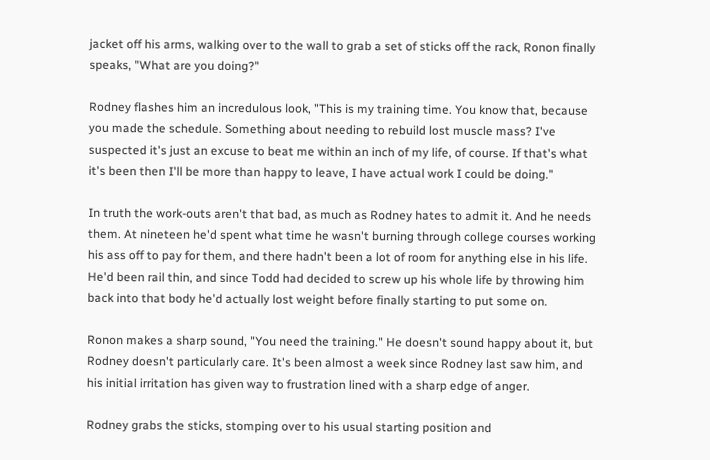jacket off his arms, walking over to the wall to grab a set of sticks off the rack, Ronon finally speaks, "What are you doing?"

Rodney flashes him an incredulous look, "This is my training time. You know that, because you made the schedule. Something about needing to rebuild lost muscle mass? I've suspected it's just an excuse to beat me within an inch of my life, of course. If that's what it's been then I'll be more than happy to leave, I have actual work I could be doing."

In truth the work-outs aren't that bad, as much as Rodney hates to admit it. And he needs them. At nineteen he'd spent what time he wasn't burning through college courses working his ass off to pay for them, and there hadn't been a lot of room for anything else in his life. He'd been rail thin, and since Todd had decided to screw up his whole life by throwing him back into that body he'd actually lost weight before finally starting to put some on.

Ronon makes a sharp sound, "You need the training." He doesn't sound happy about it, but Rodney doesn't particularly care. It's been almost a week since Rodney last saw him, and his initial irritation has given way to frustration lined with a sharp edge of anger.

Rodney grabs the sticks, stomping over to his usual starting position and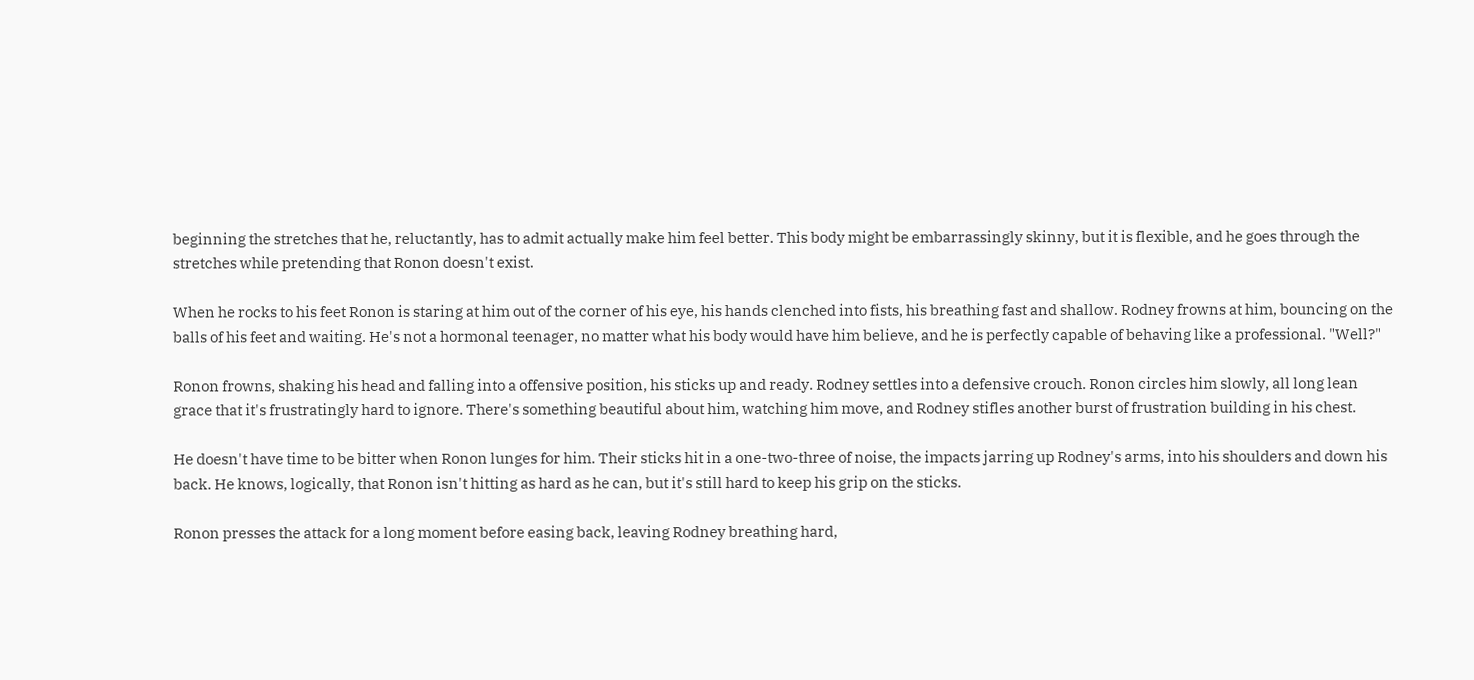beginning the stretches that he, reluctantly, has to admit actually make him feel better. This body might be embarrassingly skinny, but it is flexible, and he goes through the stretches while pretending that Ronon doesn't exist.

When he rocks to his feet Ronon is staring at him out of the corner of his eye, his hands clenched into fists, his breathing fast and shallow. Rodney frowns at him, bouncing on the balls of his feet and waiting. He's not a hormonal teenager, no matter what his body would have him believe, and he is perfectly capable of behaving like a professional. "Well?"

Ronon frowns, shaking his head and falling into a offensive position, his sticks up and ready. Rodney settles into a defensive crouch. Ronon circles him slowly, all long lean grace that it's frustratingly hard to ignore. There's something beautiful about him, watching him move, and Rodney stifles another burst of frustration building in his chest.

He doesn't have time to be bitter when Ronon lunges for him. Their sticks hit in a one-two-three of noise, the impacts jarring up Rodney's arms, into his shoulders and down his back. He knows, logically, that Ronon isn't hitting as hard as he can, but it's still hard to keep his grip on the sticks.

Ronon presses the attack for a long moment before easing back, leaving Rodney breathing hard,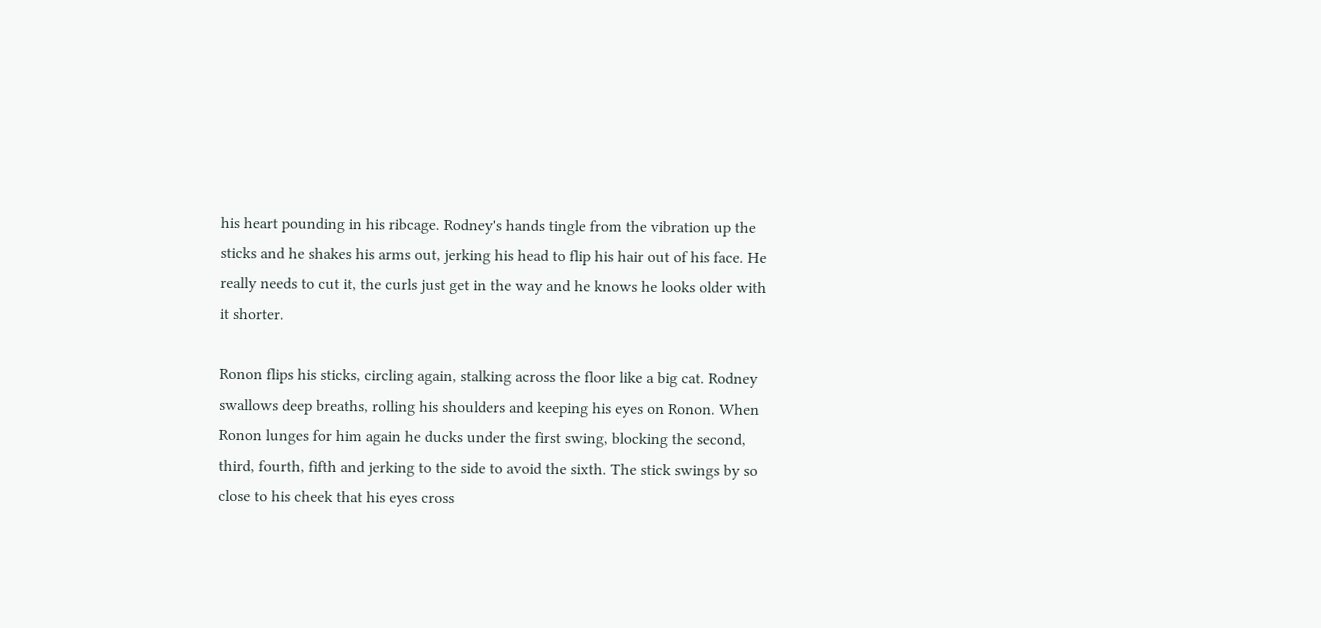his heart pounding in his ribcage. Rodney's hands tingle from the vibration up the sticks and he shakes his arms out, jerking his head to flip his hair out of his face. He really needs to cut it, the curls just get in the way and he knows he looks older with it shorter.

Ronon flips his sticks, circling again, stalking across the floor like a big cat. Rodney swallows deep breaths, rolling his shoulders and keeping his eyes on Ronon. When Ronon lunges for him again he ducks under the first swing, blocking the second, third, fourth, fifth and jerking to the side to avoid the sixth. The stick swings by so close to his cheek that his eyes cross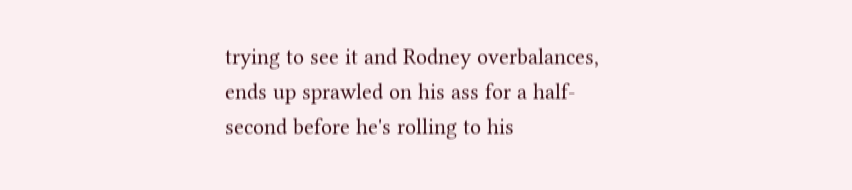trying to see it and Rodney overbalances, ends up sprawled on his ass for a half-second before he's rolling to his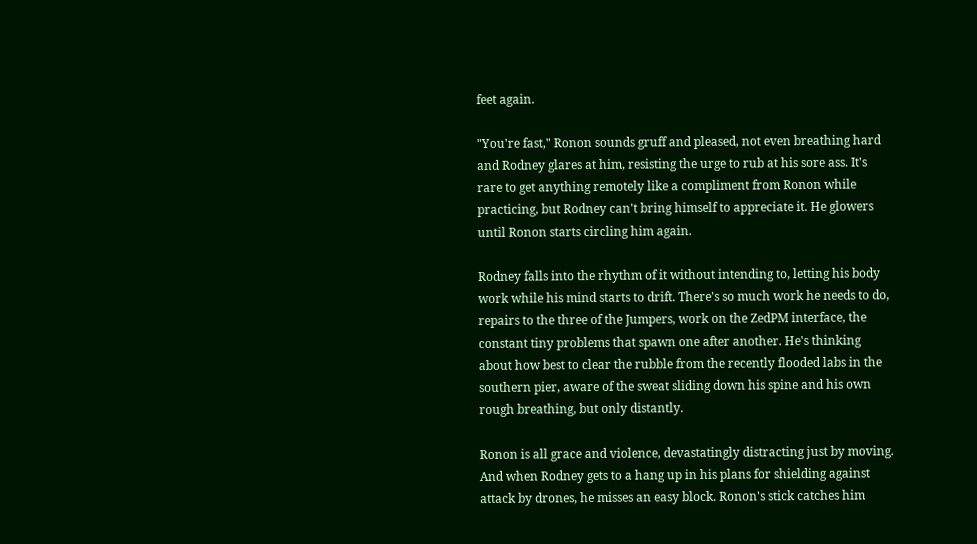feet again.

"You're fast," Ronon sounds gruff and pleased, not even breathing hard and Rodney glares at him, resisting the urge to rub at his sore ass. It's rare to get anything remotely like a compliment from Ronon while practicing, but Rodney can't bring himself to appreciate it. He glowers until Ronon starts circling him again.

Rodney falls into the rhythm of it without intending to, letting his body work while his mind starts to drift. There's so much work he needs to do, repairs to the three of the Jumpers, work on the ZedPM interface, the constant tiny problems that spawn one after another. He's thinking about how best to clear the rubble from the recently flooded labs in the southern pier, aware of the sweat sliding down his spine and his own rough breathing, but only distantly.

Ronon is all grace and violence, devastatingly distracting just by moving. And when Rodney gets to a hang up in his plans for shielding against attack by drones, he misses an easy block. Ronon's stick catches him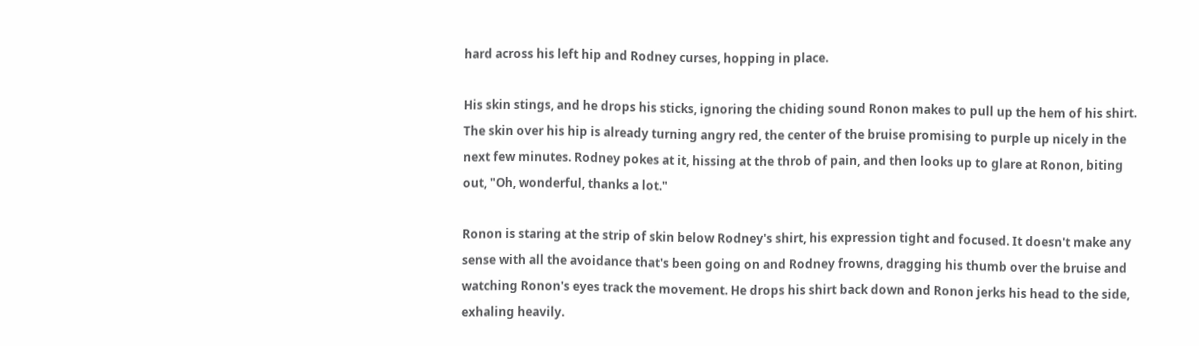hard across his left hip and Rodney curses, hopping in place.

His skin stings, and he drops his sticks, ignoring the chiding sound Ronon makes to pull up the hem of his shirt. The skin over his hip is already turning angry red, the center of the bruise promising to purple up nicely in the next few minutes. Rodney pokes at it, hissing at the throb of pain, and then looks up to glare at Ronon, biting out, "Oh, wonderful, thanks a lot."

Ronon is staring at the strip of skin below Rodney's shirt, his expression tight and focused. It doesn't make any sense with all the avoidance that's been going on and Rodney frowns, dragging his thumb over the bruise and watching Ronon's eyes track the movement. He drops his shirt back down and Ronon jerks his head to the side, exhaling heavily.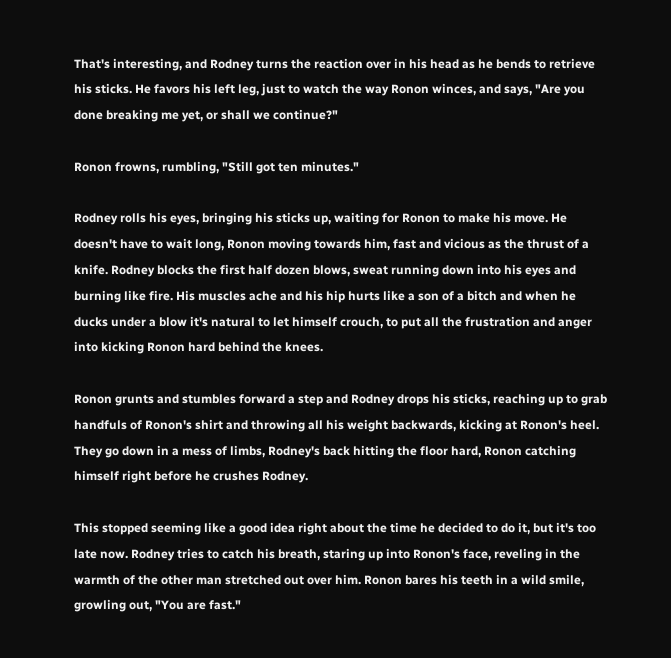That's interesting, and Rodney turns the reaction over in his head as he bends to retrieve his sticks. He favors his left leg, just to watch the way Ronon winces, and says, "Are you done breaking me yet, or shall we continue?"

Ronon frowns, rumbling, "Still got ten minutes."

Rodney rolls his eyes, bringing his sticks up, waiting for Ronon to make his move. He doesn't have to wait long, Ronon moving towards him, fast and vicious as the thrust of a knife. Rodney blocks the first half dozen blows, sweat running down into his eyes and burning like fire. His muscles ache and his hip hurts like a son of a bitch and when he ducks under a blow it's natural to let himself crouch, to put all the frustration and anger into kicking Ronon hard behind the knees.

Ronon grunts and stumbles forward a step and Rodney drops his sticks, reaching up to grab handfuls of Ronon's shirt and throwing all his weight backwards, kicking at Ronon's heel. They go down in a mess of limbs, Rodney's back hitting the floor hard, Ronon catching himself right before he crushes Rodney.

This stopped seeming like a good idea right about the time he decided to do it, but it's too late now. Rodney tries to catch his breath, staring up into Ronon's face, reveling in the warmth of the other man stretched out over him. Ronon bares his teeth in a wild smile, growling out, "You are fast."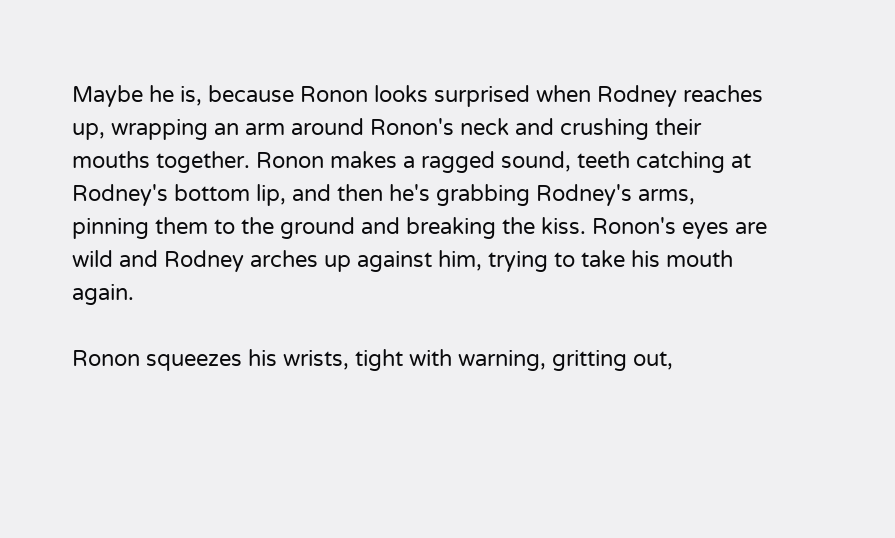Maybe he is, because Ronon looks surprised when Rodney reaches up, wrapping an arm around Ronon's neck and crushing their mouths together. Ronon makes a ragged sound, teeth catching at Rodney's bottom lip, and then he's grabbing Rodney's arms, pinning them to the ground and breaking the kiss. Ronon's eyes are wild and Rodney arches up against him, trying to take his mouth again.

Ronon squeezes his wrists, tight with warning, gritting out,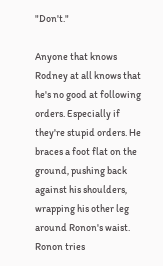"Don't."

Anyone that knows Rodney at all knows that he's no good at following orders. Especially if they're stupid orders. He braces a foot flat on the ground, pushing back against his shoulders, wrapping his other leg around Ronon's waist. Ronon tries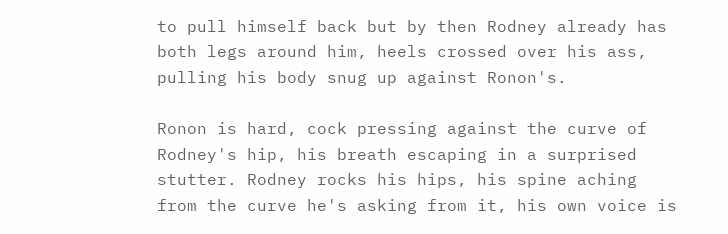to pull himself back but by then Rodney already has both legs around him, heels crossed over his ass, pulling his body snug up against Ronon's.

Ronon is hard, cock pressing against the curve of Rodney's hip, his breath escaping in a surprised stutter. Rodney rocks his hips, his spine aching from the curve he's asking from it, his own voice is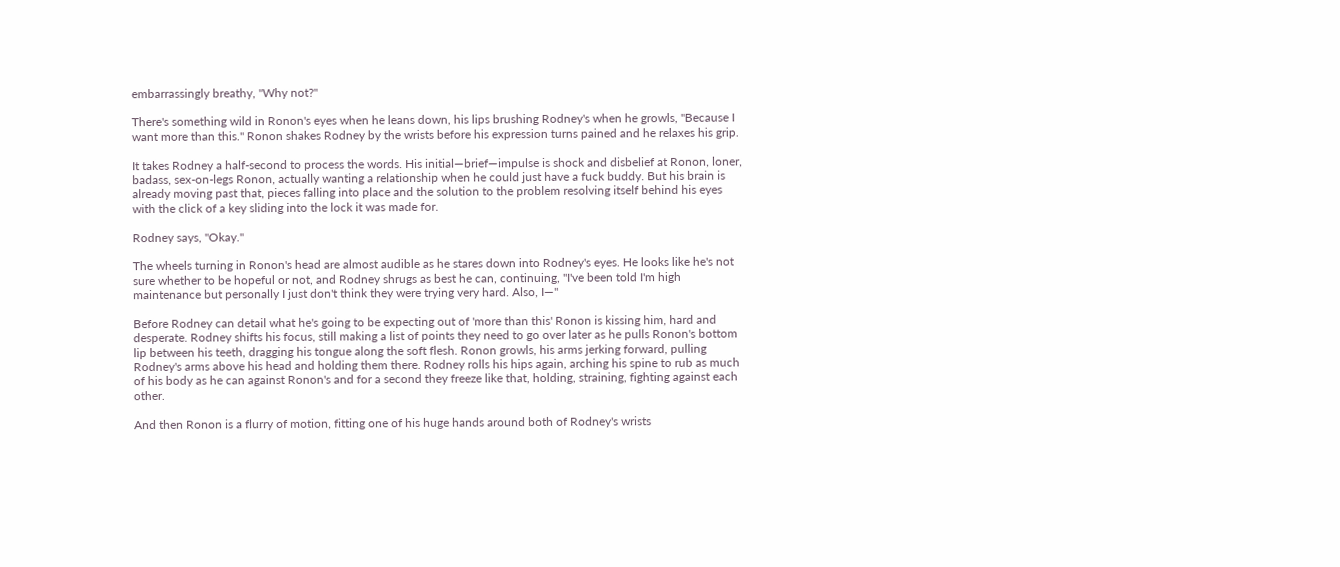embarrassingly breathy, "Why not?"

There's something wild in Ronon's eyes when he leans down, his lips brushing Rodney's when he growls, "Because I want more than this." Ronon shakes Rodney by the wrists before his expression turns pained and he relaxes his grip.

It takes Rodney a half-second to process the words. His initial—brief—impulse is shock and disbelief at Ronon, loner, badass, sex-on-legs Ronon, actually wanting a relationship when he could just have a fuck buddy. But his brain is already moving past that, pieces falling into place and the solution to the problem resolving itself behind his eyes with the click of a key sliding into the lock it was made for.

Rodney says, "Okay."

The wheels turning in Ronon's head are almost audible as he stares down into Rodney's eyes. He looks like he's not sure whether to be hopeful or not, and Rodney shrugs as best he can, continuing, "I've been told I'm high maintenance but personally I just don't think they were trying very hard. Also, I—"

Before Rodney can detail what he's going to be expecting out of 'more than this' Ronon is kissing him, hard and desperate. Rodney shifts his focus, still making a list of points they need to go over later as he pulls Ronon's bottom lip between his teeth, dragging his tongue along the soft flesh. Ronon growls, his arms jerking forward, pulling Rodney's arms above his head and holding them there. Rodney rolls his hips again, arching his spine to rub as much of his body as he can against Ronon's and for a second they freeze like that, holding, straining, fighting against each other.

And then Ronon is a flurry of motion, fitting one of his huge hands around both of Rodney's wrists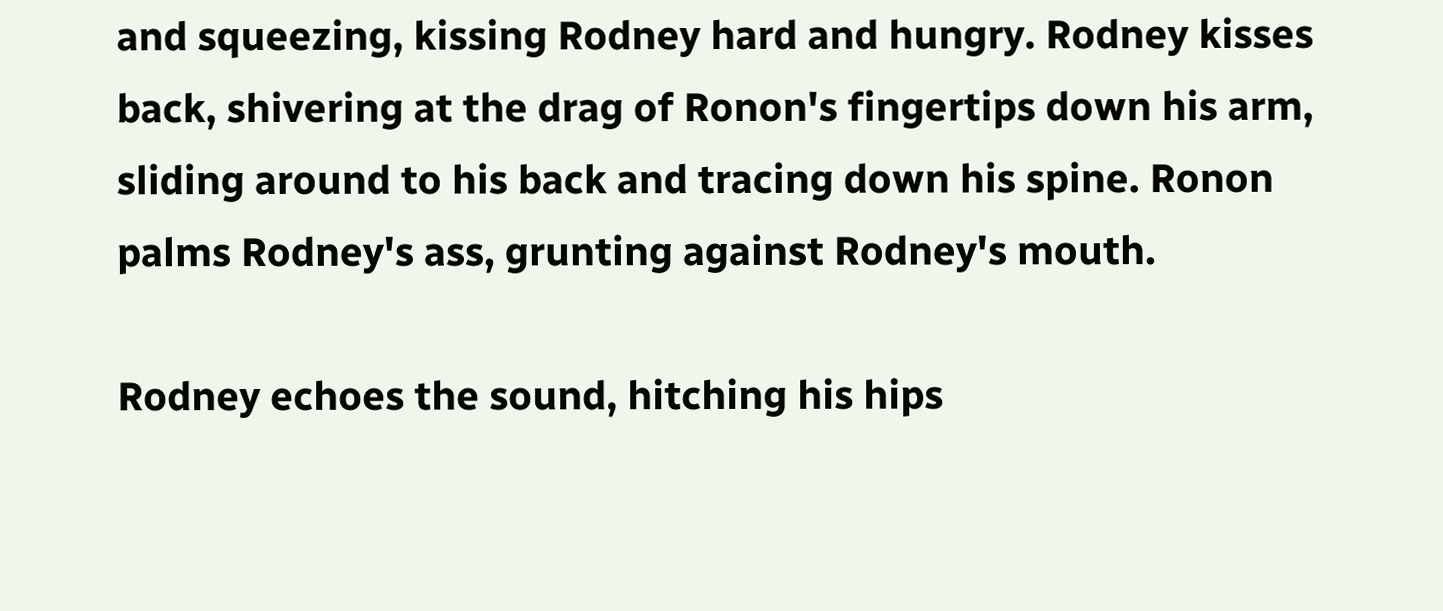and squeezing, kissing Rodney hard and hungry. Rodney kisses back, shivering at the drag of Ronon's fingertips down his arm, sliding around to his back and tracing down his spine. Ronon palms Rodney's ass, grunting against Rodney's mouth.

Rodney echoes the sound, hitching his hips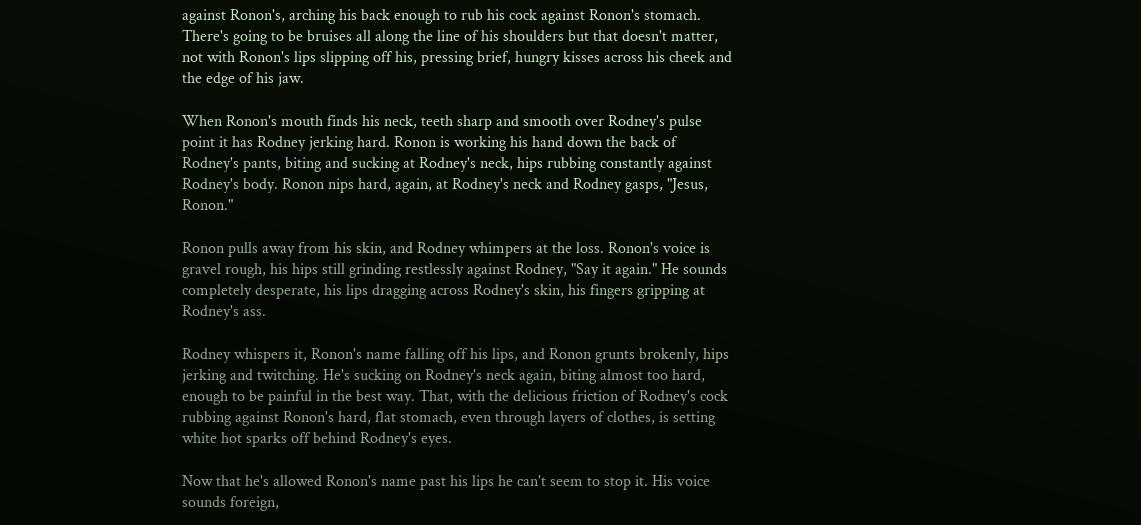against Ronon's, arching his back enough to rub his cock against Ronon's stomach. There's going to be bruises all along the line of his shoulders but that doesn't matter, not with Ronon's lips slipping off his, pressing brief, hungry kisses across his cheek and the edge of his jaw.

When Ronon's mouth finds his neck, teeth sharp and smooth over Rodney's pulse point it has Rodney jerking hard. Ronon is working his hand down the back of Rodney's pants, biting and sucking at Rodney's neck, hips rubbing constantly against Rodney's body. Ronon nips hard, again, at Rodney's neck and Rodney gasps, "Jesus, Ronon."

Ronon pulls away from his skin, and Rodney whimpers at the loss. Ronon's voice is gravel rough, his hips still grinding restlessly against Rodney, "Say it again." He sounds completely desperate, his lips dragging across Rodney's skin, his fingers gripping at Rodney's ass.

Rodney whispers it, Ronon's name falling off his lips, and Ronon grunts brokenly, hips jerking and twitching. He's sucking on Rodney's neck again, biting almost too hard, enough to be painful in the best way. That, with the delicious friction of Rodney's cock rubbing against Ronon's hard, flat stomach, even through layers of clothes, is setting white hot sparks off behind Rodney's eyes.

Now that he's allowed Ronon's name past his lips he can't seem to stop it. His voice sounds foreign,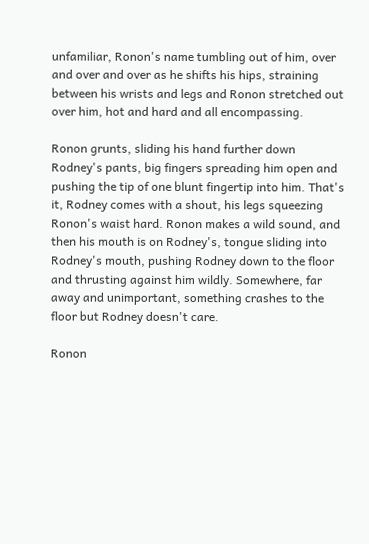unfamiliar, Ronon's name tumbling out of him, over and over and over as he shifts his hips, straining between his wrists and legs and Ronon stretched out over him, hot and hard and all encompassing.

Ronon grunts, sliding his hand further down Rodney's pants, big fingers spreading him open and pushing the tip of one blunt fingertip into him. That's it, Rodney comes with a shout, his legs squeezing Ronon's waist hard. Ronon makes a wild sound, and then his mouth is on Rodney's, tongue sliding into Rodney's mouth, pushing Rodney down to the floor and thrusting against him wildly. Somewhere, far away and unimportant, something crashes to the floor but Rodney doesn't care.

Ronon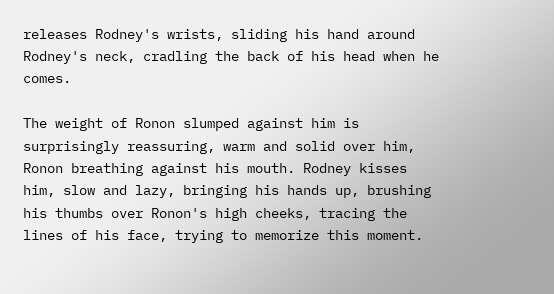releases Rodney's wrists, sliding his hand around Rodney's neck, cradling the back of his head when he comes.

The weight of Ronon slumped against him is surprisingly reassuring, warm and solid over him, Ronon breathing against his mouth. Rodney kisses him, slow and lazy, bringing his hands up, brushing his thumbs over Ronon's high cheeks, tracing the lines of his face, trying to memorize this moment.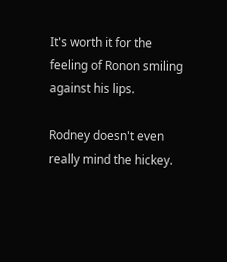It's worth it for the feeling of Ronon smiling against his lips.

Rodney doesn't even really mind the hickey.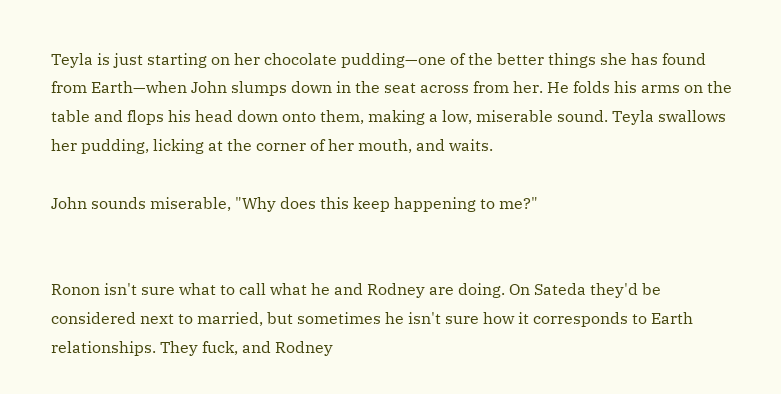Teyla is just starting on her chocolate pudding—one of the better things she has found from Earth—when John slumps down in the seat across from her. He folds his arms on the table and flops his head down onto them, making a low, miserable sound. Teyla swallows her pudding, licking at the corner of her mouth, and waits.

John sounds miserable, "Why does this keep happening to me?"


Ronon isn't sure what to call what he and Rodney are doing. On Sateda they'd be considered next to married, but sometimes he isn't sure how it corresponds to Earth relationships. They fuck, and Rodney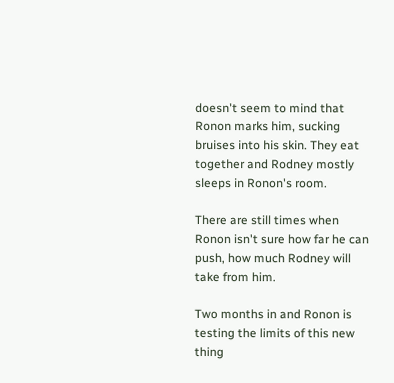doesn't seem to mind that Ronon marks him, sucking bruises into his skin. They eat together and Rodney mostly sleeps in Ronon's room.

There are still times when Ronon isn't sure how far he can push, how much Rodney will take from him.

Two months in and Ronon is testing the limits of this new thing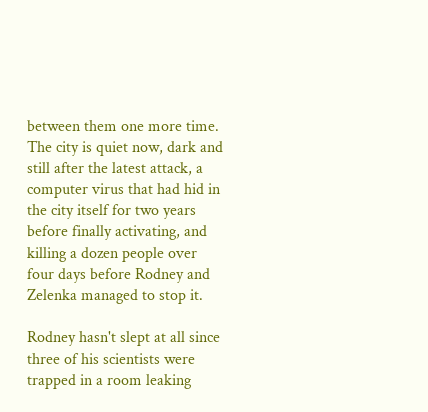between them one more time. The city is quiet now, dark and still after the latest attack, a computer virus that had hid in the city itself for two years before finally activating, and killing a dozen people over four days before Rodney and Zelenka managed to stop it.

Rodney hasn't slept at all since three of his scientists were trapped in a room leaking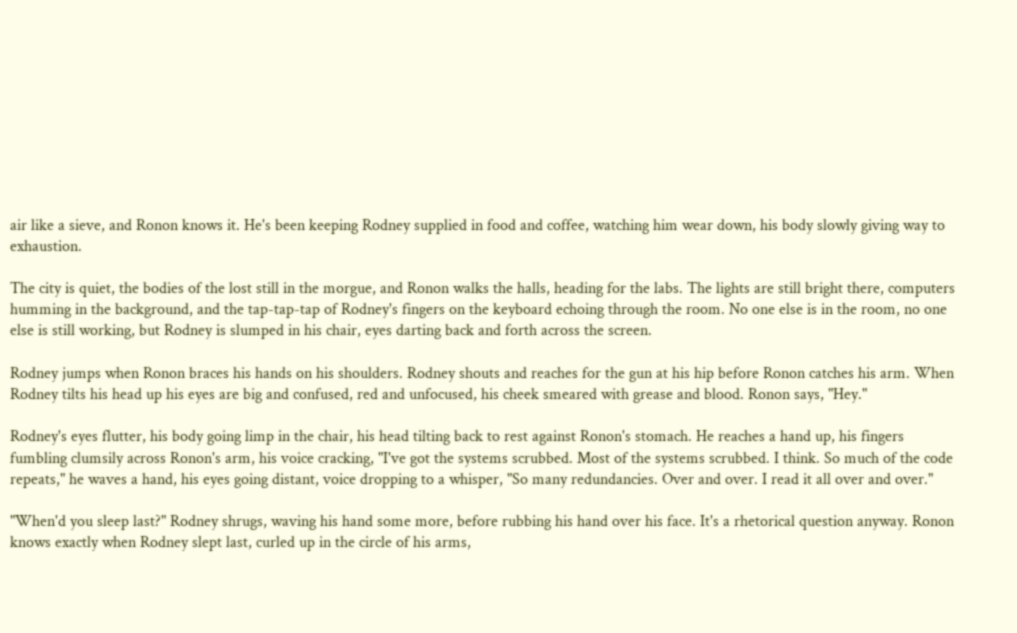air like a sieve, and Ronon knows it. He's been keeping Rodney supplied in food and coffee, watching him wear down, his body slowly giving way to exhaustion.

The city is quiet, the bodies of the lost still in the morgue, and Ronon walks the halls, heading for the labs. The lights are still bright there, computers humming in the background, and the tap-tap-tap of Rodney's fingers on the keyboard echoing through the room. No one else is in the room, no one else is still working, but Rodney is slumped in his chair, eyes darting back and forth across the screen.

Rodney jumps when Ronon braces his hands on his shoulders. Rodney shouts and reaches for the gun at his hip before Ronon catches his arm. When Rodney tilts his head up his eyes are big and confused, red and unfocused, his cheek smeared with grease and blood. Ronon says, "Hey."

Rodney's eyes flutter, his body going limp in the chair, his head tilting back to rest against Ronon's stomach. He reaches a hand up, his fingers fumbling clumsily across Ronon's arm, his voice cracking, "I've got the systems scrubbed. Most of the systems scrubbed. I think. So much of the code repeats," he waves a hand, his eyes going distant, voice dropping to a whisper, "So many redundancies. Over and over. I read it all over and over."

"When'd you sleep last?" Rodney shrugs, waving his hand some more, before rubbing his hand over his face. It's a rhetorical question anyway. Ronon knows exactly when Rodney slept last, curled up in the circle of his arms,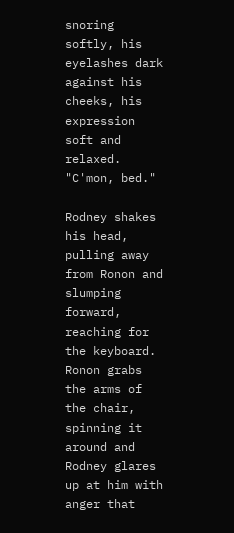snoring softly, his eyelashes dark against his cheeks, his expression soft and relaxed. "C'mon, bed."

Rodney shakes his head, pulling away from Ronon and slumping forward, reaching for the keyboard. Ronon grabs the arms of the chair, spinning it around and Rodney glares up at him with anger that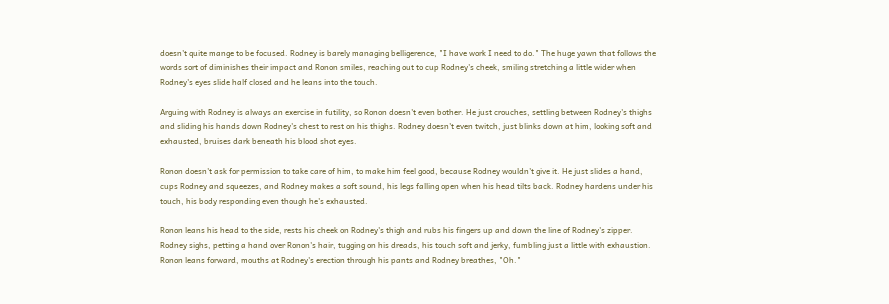doesn't quite mange to be focused. Rodney is barely managing belligerence, "I have work I need to do." The huge yawn that follows the words sort of diminishes their impact and Ronon smiles, reaching out to cup Rodney's cheek, smiling stretching a little wider when Rodney's eyes slide half closed and he leans into the touch.

Arguing with Rodney is always an exercise in futility, so Ronon doesn't even bother. He just crouches, settling between Rodney's thighs and sliding his hands down Rodney's chest to rest on his thighs. Rodney doesn't even twitch, just blinks down at him, looking soft and exhausted, bruises dark beneath his blood shot eyes.

Ronon doesn't ask for permission to take care of him, to make him feel good, because Rodney wouldn't give it. He just slides a hand, cups Rodney and squeezes, and Rodney makes a soft sound, his legs falling open when his head tilts back. Rodney hardens under his touch, his body responding even though he's exhausted.

Ronon leans his head to the side, rests his cheek on Rodney's thigh and rubs his fingers up and down the line of Rodney's zipper. Rodney sighs, petting a hand over Ronon's hair, tugging on his dreads, his touch soft and jerky, fumbling just a little with exhaustion. Ronon leans forward, mouths at Rodney's erection through his pants and Rodney breathes, "Oh."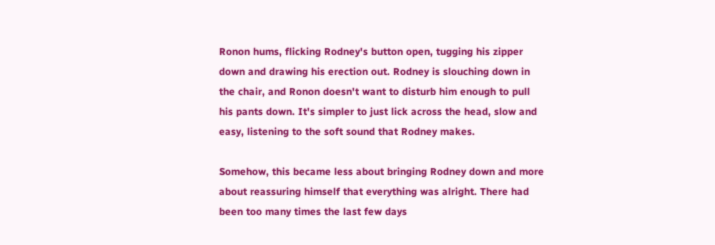Ronon hums, flicking Rodney's button open, tugging his zipper down and drawing his erection out. Rodney is slouching down in the chair, and Ronon doesn't want to disturb him enough to pull his pants down. It's simpler to just lick across the head, slow and easy, listening to the soft sound that Rodney makes.

Somehow, this became less about bringing Rodney down and more about reassuring himself that everything was alright. There had been too many times the last few days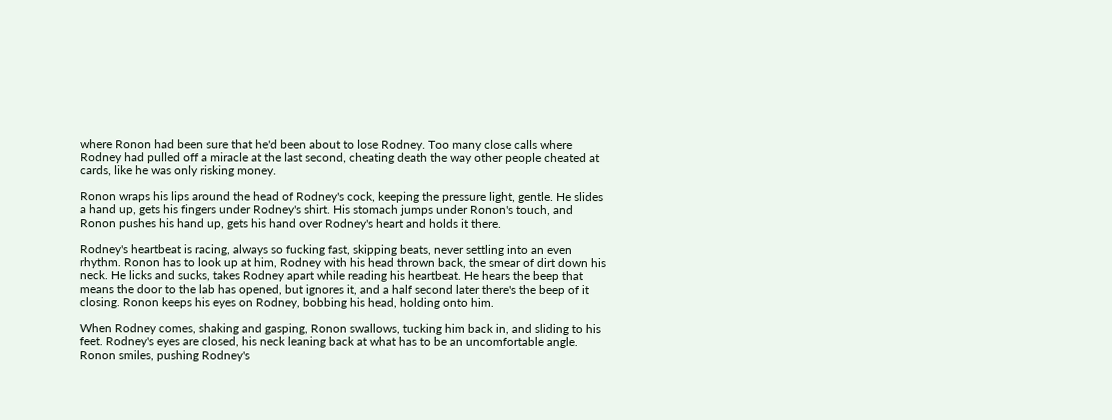where Ronon had been sure that he'd been about to lose Rodney. Too many close calls where Rodney had pulled off a miracle at the last second, cheating death the way other people cheated at cards, like he was only risking money.

Ronon wraps his lips around the head of Rodney's cock, keeping the pressure light, gentle. He slides a hand up, gets his fingers under Rodney's shirt. His stomach jumps under Ronon's touch, and Ronon pushes his hand up, gets his hand over Rodney's heart and holds it there.

Rodney's heartbeat is racing, always so fucking fast, skipping beats, never settling into an even rhythm. Ronon has to look up at him, Rodney with his head thrown back, the smear of dirt down his neck. He licks and sucks, takes Rodney apart while reading his heartbeat. He hears the beep that means the door to the lab has opened, but ignores it, and a half second later there's the beep of it closing. Ronon keeps his eyes on Rodney, bobbing his head, holding onto him.

When Rodney comes, shaking and gasping, Ronon swallows, tucking him back in, and sliding to his feet. Rodney's eyes are closed, his neck leaning back at what has to be an uncomfortable angle. Ronon smiles, pushing Rodney's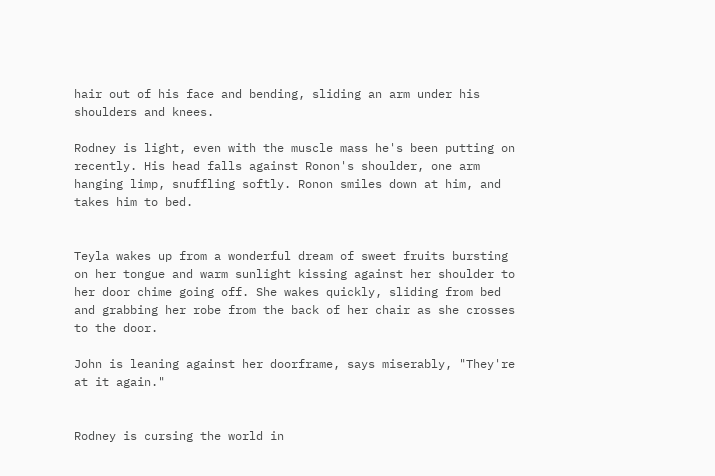hair out of his face and bending, sliding an arm under his shoulders and knees.

Rodney is light, even with the muscle mass he's been putting on recently. His head falls against Ronon's shoulder, one arm hanging limp, snuffling softly. Ronon smiles down at him, and takes him to bed.


Teyla wakes up from a wonderful dream of sweet fruits bursting on her tongue and warm sunlight kissing against her shoulder to her door chime going off. She wakes quickly, sliding from bed and grabbing her robe from the back of her chair as she crosses to the door.

John is leaning against her doorframe, says miserably, "They're at it again."


Rodney is cursing the world in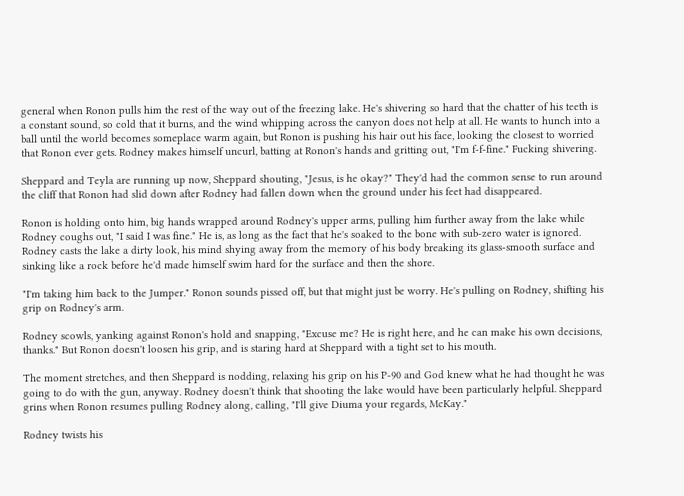general when Ronon pulls him the rest of the way out of the freezing lake. He's shivering so hard that the chatter of his teeth is a constant sound, so cold that it burns, and the wind whipping across the canyon does not help at all. He wants to hunch into a ball until the world becomes someplace warm again, but Ronon is pushing his hair out his face, looking the closest to worried that Ronon ever gets. Rodney makes himself uncurl, batting at Ronon's hands and gritting out, "I'm f-f-fine." Fucking shivering.

Sheppard and Teyla are running up now, Sheppard shouting, "Jesus, is he okay?" They'd had the common sense to run around the cliff that Ronon had slid down after Rodney had fallen down when the ground under his feet had disappeared.

Ronon is holding onto him, big hands wrapped around Rodney's upper arms, pulling him further away from the lake while Rodney coughs out, "I said I was fine." He is, as long as the fact that he's soaked to the bone with sub-zero water is ignored. Rodney casts the lake a dirty look, his mind shying away from the memory of his body breaking its glass-smooth surface and sinking like a rock before he'd made himself swim hard for the surface and then the shore.

"I'm taking him back to the Jumper." Ronon sounds pissed off, but that might just be worry. He's pulling on Rodney, shifting his grip on Rodney's arm.

Rodney scowls, yanking against Ronon's hold and snapping, "Excuse me? He is right here, and he can make his own decisions, thanks." But Ronon doesn't loosen his grip, and is staring hard at Sheppard with a tight set to his mouth.

The moment stretches, and then Sheppard is nodding, relaxing his grip on his P-90 and God knew what he had thought he was going to do with the gun, anyway. Rodney doesn't think that shooting the lake would have been particularly helpful. Sheppard grins when Ronon resumes pulling Rodney along, calling, "I'll give Diuma your regards, McKay."

Rodney twists his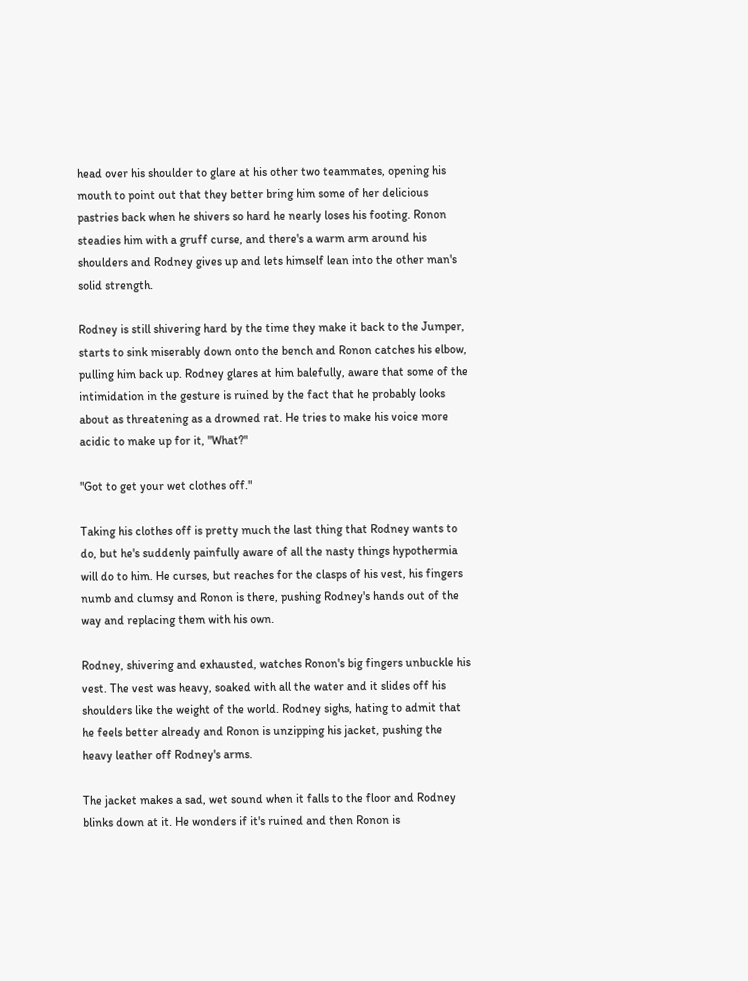head over his shoulder to glare at his other two teammates, opening his mouth to point out that they better bring him some of her delicious pastries back when he shivers so hard he nearly loses his footing. Ronon steadies him with a gruff curse, and there's a warm arm around his shoulders and Rodney gives up and lets himself lean into the other man's solid strength.

Rodney is still shivering hard by the time they make it back to the Jumper, starts to sink miserably down onto the bench and Ronon catches his elbow, pulling him back up. Rodney glares at him balefully, aware that some of the intimidation in the gesture is ruined by the fact that he probably looks about as threatening as a drowned rat. He tries to make his voice more acidic to make up for it, "What?"

"Got to get your wet clothes off."

Taking his clothes off is pretty much the last thing that Rodney wants to do, but he's suddenly painfully aware of all the nasty things hypothermia will do to him. He curses, but reaches for the clasps of his vest, his fingers numb and clumsy and Ronon is there, pushing Rodney's hands out of the way and replacing them with his own.

Rodney, shivering and exhausted, watches Ronon's big fingers unbuckle his vest. The vest was heavy, soaked with all the water and it slides off his shoulders like the weight of the world. Rodney sighs, hating to admit that he feels better already and Ronon is unzipping his jacket, pushing the heavy leather off Rodney's arms.

The jacket makes a sad, wet sound when it falls to the floor and Rodney blinks down at it. He wonders if it's ruined and then Ronon is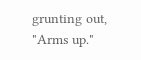grunting out, "Arms up."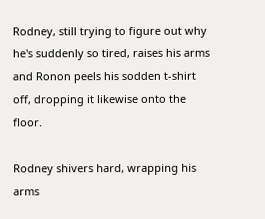Rodney, still trying to figure out why he's suddenly so tired, raises his arms and Ronon peels his sodden t-shirt off, dropping it likewise onto the floor.

Rodney shivers hard, wrapping his arms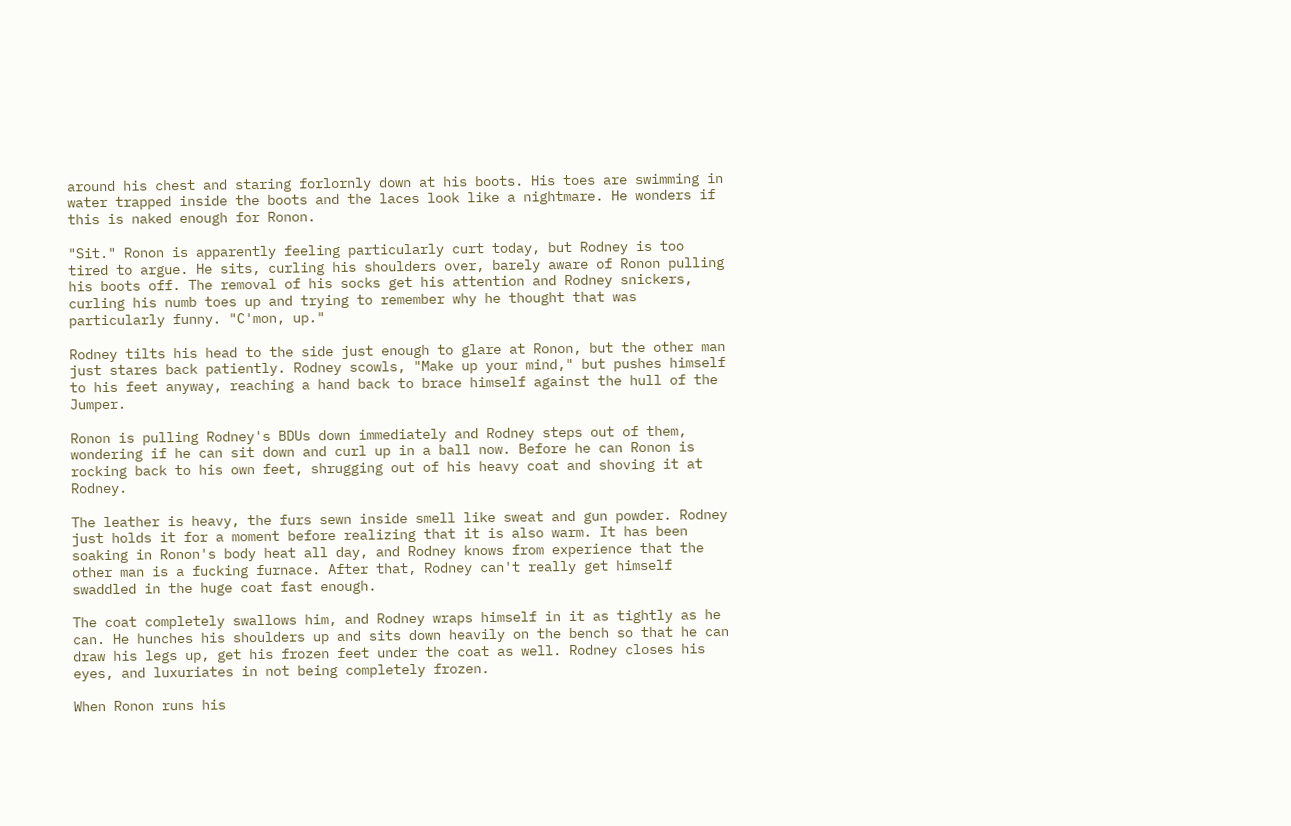around his chest and staring forlornly down at his boots. His toes are swimming in water trapped inside the boots and the laces look like a nightmare. He wonders if this is naked enough for Ronon.

"Sit." Ronon is apparently feeling particularly curt today, but Rodney is too tired to argue. He sits, curling his shoulders over, barely aware of Ronon pulling his boots off. The removal of his socks get his attention and Rodney snickers, curling his numb toes up and trying to remember why he thought that was particularly funny. "C'mon, up."

Rodney tilts his head to the side just enough to glare at Ronon, but the other man just stares back patiently. Rodney scowls, "Make up your mind," but pushes himself to his feet anyway, reaching a hand back to brace himself against the hull of the Jumper.

Ronon is pulling Rodney's BDUs down immediately and Rodney steps out of them, wondering if he can sit down and curl up in a ball now. Before he can Ronon is rocking back to his own feet, shrugging out of his heavy coat and shoving it at Rodney.

The leather is heavy, the furs sewn inside smell like sweat and gun powder. Rodney just holds it for a moment before realizing that it is also warm. It has been soaking in Ronon's body heat all day, and Rodney knows from experience that the other man is a fucking furnace. After that, Rodney can't really get himself swaddled in the huge coat fast enough.

The coat completely swallows him, and Rodney wraps himself in it as tightly as he can. He hunches his shoulders up and sits down heavily on the bench so that he can draw his legs up, get his frozen feet under the coat as well. Rodney closes his eyes, and luxuriates in not being completely frozen.

When Ronon runs his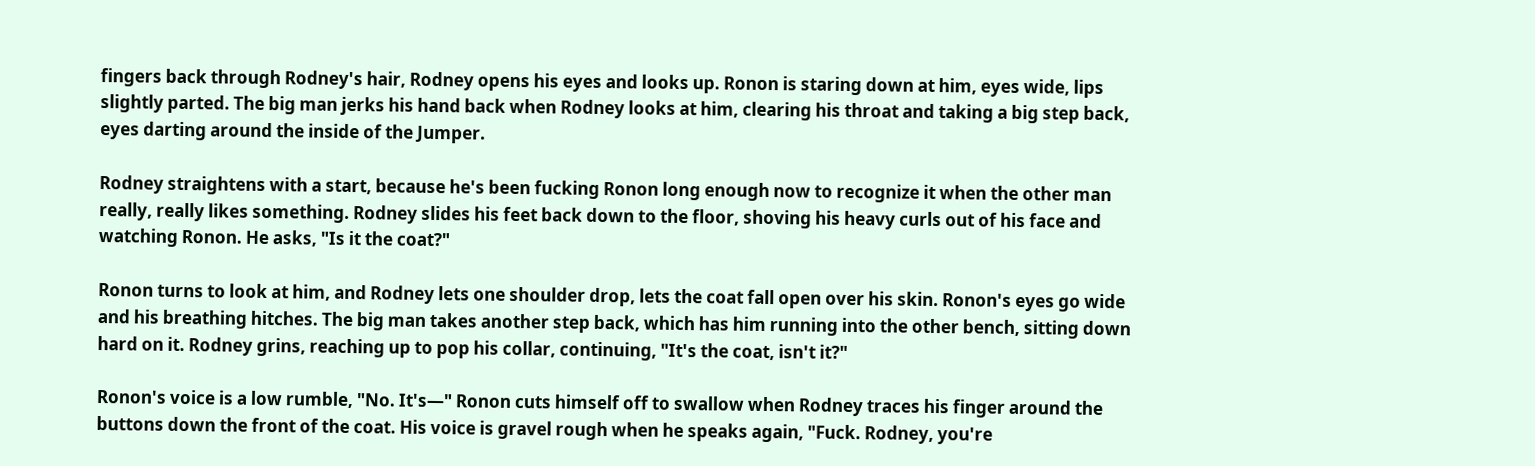fingers back through Rodney's hair, Rodney opens his eyes and looks up. Ronon is staring down at him, eyes wide, lips slightly parted. The big man jerks his hand back when Rodney looks at him, clearing his throat and taking a big step back, eyes darting around the inside of the Jumper.

Rodney straightens with a start, because he's been fucking Ronon long enough now to recognize it when the other man really, really likes something. Rodney slides his feet back down to the floor, shoving his heavy curls out of his face and watching Ronon. He asks, "Is it the coat?"

Ronon turns to look at him, and Rodney lets one shoulder drop, lets the coat fall open over his skin. Ronon's eyes go wide and his breathing hitches. The big man takes another step back, which has him running into the other bench, sitting down hard on it. Rodney grins, reaching up to pop his collar, continuing, "It's the coat, isn't it?"

Ronon's voice is a low rumble, "No. It's—" Ronon cuts himself off to swallow when Rodney traces his finger around the buttons down the front of the coat. His voice is gravel rough when he speaks again, "Fuck. Rodney, you're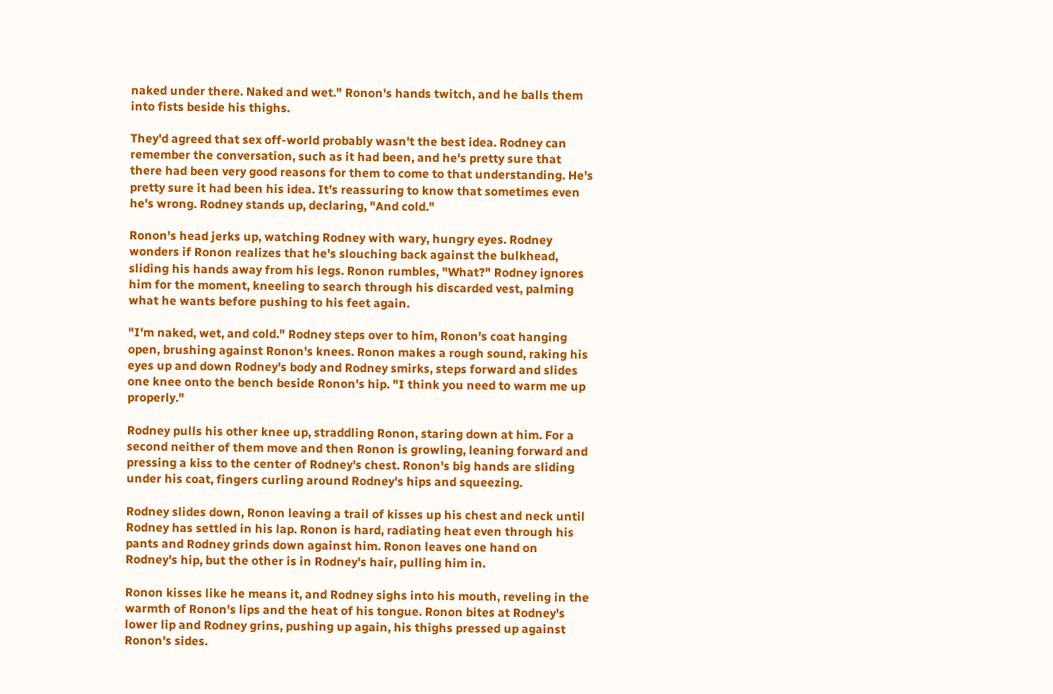naked under there. Naked and wet." Ronon's hands twitch, and he balls them into fists beside his thighs.

They'd agreed that sex off-world probably wasn't the best idea. Rodney can remember the conversation, such as it had been, and he's pretty sure that there had been very good reasons for them to come to that understanding. He's pretty sure it had been his idea. It's reassuring to know that sometimes even he's wrong. Rodney stands up, declaring, "And cold."

Ronon's head jerks up, watching Rodney with wary, hungry eyes. Rodney wonders if Ronon realizes that he's slouching back against the bulkhead, sliding his hands away from his legs. Ronon rumbles, "What?" Rodney ignores him for the moment, kneeling to search through his discarded vest, palming what he wants before pushing to his feet again.

"I'm naked, wet, and cold." Rodney steps over to him, Ronon's coat hanging open, brushing against Ronon's knees. Ronon makes a rough sound, raking his eyes up and down Rodney's body and Rodney smirks, steps forward and slides one knee onto the bench beside Ronon's hip. "I think you need to warm me up properly."

Rodney pulls his other knee up, straddling Ronon, staring down at him. For a second neither of them move and then Ronon is growling, leaning forward and pressing a kiss to the center of Rodney's chest. Ronon's big hands are sliding under his coat, fingers curling around Rodney's hips and squeezing.

Rodney slides down, Ronon leaving a trail of kisses up his chest and neck until Rodney has settled in his lap. Ronon is hard, radiating heat even through his pants and Rodney grinds down against him. Ronon leaves one hand on Rodney's hip, but the other is in Rodney's hair, pulling him in.

Ronon kisses like he means it, and Rodney sighs into his mouth, reveling in the warmth of Ronon's lips and the heat of his tongue. Ronon bites at Rodney's lower lip and Rodney grins, pushing up again, his thighs pressed up against Ronon's sides.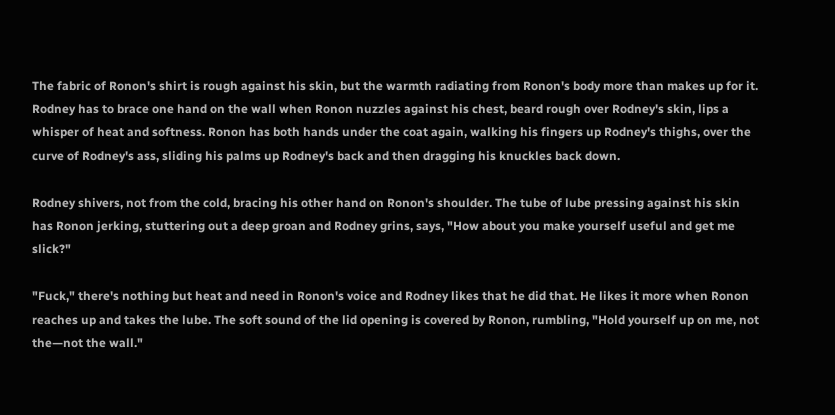The fabric of Ronon's shirt is rough against his skin, but the warmth radiating from Ronon's body more than makes up for it. Rodney has to brace one hand on the wall when Ronon nuzzles against his chest, beard rough over Rodney's skin, lips a whisper of heat and softness. Ronon has both hands under the coat again, walking his fingers up Rodney's thighs, over the curve of Rodney's ass, sliding his palms up Rodney's back and then dragging his knuckles back down.

Rodney shivers, not from the cold, bracing his other hand on Ronon's shoulder. The tube of lube pressing against his skin has Ronon jerking, stuttering out a deep groan and Rodney grins, says, "How about you make yourself useful and get me slick?"

"Fuck," there's nothing but heat and need in Ronon's voice and Rodney likes that he did that. He likes it more when Ronon reaches up and takes the lube. The soft sound of the lid opening is covered by Ronon, rumbling, "Hold yourself up on me, not the—not the wall."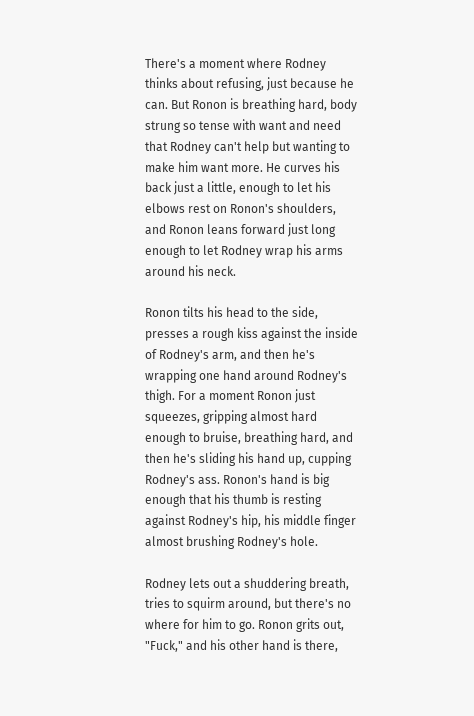There's a moment where Rodney thinks about refusing, just because he can. But Ronon is breathing hard, body strung so tense with want and need that Rodney can't help but wanting to make him want more. He curves his back just a little, enough to let his elbows rest on Ronon's shoulders, and Ronon leans forward just long enough to let Rodney wrap his arms around his neck.

Ronon tilts his head to the side, presses a rough kiss against the inside of Rodney's arm, and then he's wrapping one hand around Rodney's thigh. For a moment Ronon just squeezes, gripping almost hard enough to bruise, breathing hard, and then he's sliding his hand up, cupping Rodney's ass. Ronon's hand is big enough that his thumb is resting against Rodney's hip, his middle finger almost brushing Rodney's hole.

Rodney lets out a shuddering breath, tries to squirm around, but there's no where for him to go. Ronon grits out, "Fuck," and his other hand is there,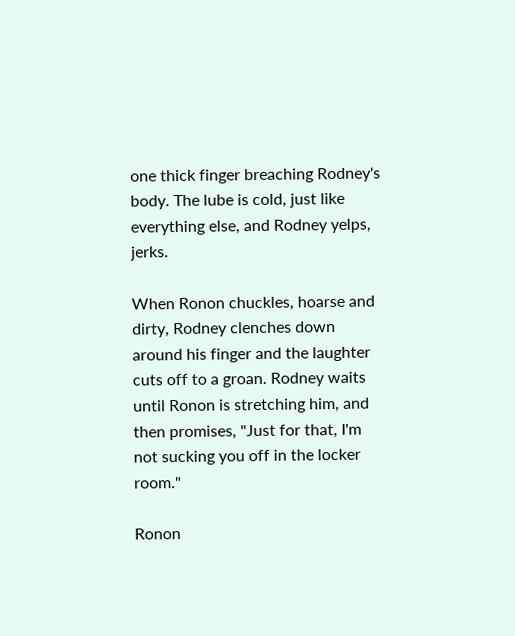one thick finger breaching Rodney's body. The lube is cold, just like everything else, and Rodney yelps, jerks.

When Ronon chuckles, hoarse and dirty, Rodney clenches down around his finger and the laughter cuts off to a groan. Rodney waits until Ronon is stretching him, and then promises, "Just for that, I'm not sucking you off in the locker room."

Ronon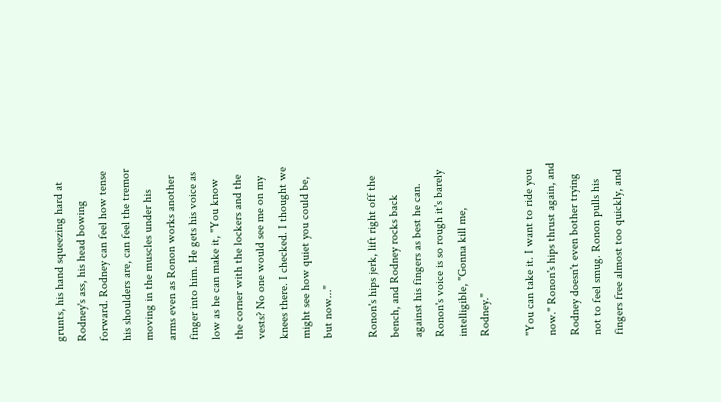grunts, his hand squeezing hard at Rodney's ass, his head bowing forward. Rodney can feel how tense his shoulders are, can feel the tremor moving in the muscles under his arms even as Ronon works another finger into him. He gets his voice as low as he can make it, "You know the corner with the lockers and the vests? No one would see me on my knees there. I checked. I thought we might see how quiet you could be, but now..."

Ronon's hips jerk, lift right off the bench, and Rodney rocks back against his fingers as best he can. Ronon's voice is so rough it's barely intelligible, "Gonna kill me, Rodney."

"You can take it. I want to ride you now." Ronon's hips thrust again, and Rodney doesn't even bother trying not to feel smug. Ronon pulls his fingers free almost too quickly, and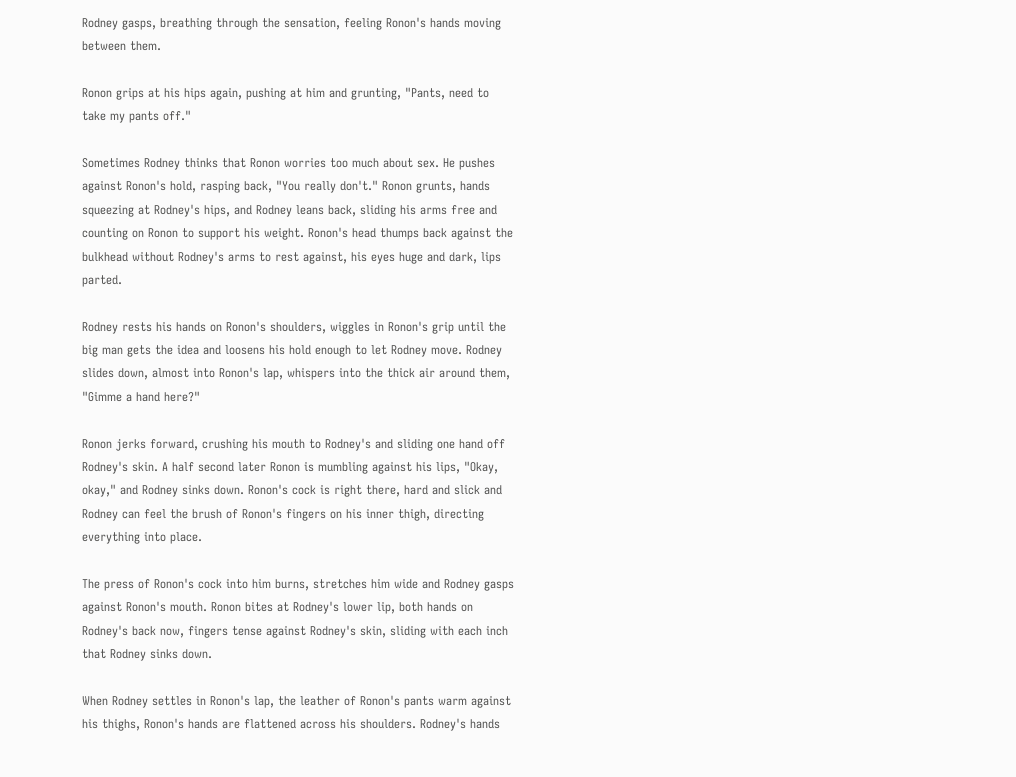Rodney gasps, breathing through the sensation, feeling Ronon's hands moving between them.

Ronon grips at his hips again, pushing at him and grunting, "Pants, need to take my pants off."

Sometimes Rodney thinks that Ronon worries too much about sex. He pushes against Ronon's hold, rasping back, "You really don't." Ronon grunts, hands squeezing at Rodney's hips, and Rodney leans back, sliding his arms free and counting on Ronon to support his weight. Ronon's head thumps back against the bulkhead without Rodney's arms to rest against, his eyes huge and dark, lips parted.

Rodney rests his hands on Ronon's shoulders, wiggles in Ronon's grip until the big man gets the idea and loosens his hold enough to let Rodney move. Rodney slides down, almost into Ronon's lap, whispers into the thick air around them, "Gimme a hand here?"

Ronon jerks forward, crushing his mouth to Rodney's and sliding one hand off Rodney's skin. A half second later Ronon is mumbling against his lips, "Okay, okay," and Rodney sinks down. Ronon's cock is right there, hard and slick and Rodney can feel the brush of Ronon's fingers on his inner thigh, directing everything into place.

The press of Ronon's cock into him burns, stretches him wide and Rodney gasps against Ronon's mouth. Ronon bites at Rodney's lower lip, both hands on Rodney's back now, fingers tense against Rodney's skin, sliding with each inch that Rodney sinks down.

When Rodney settles in Ronon's lap, the leather of Ronon's pants warm against his thighs, Ronon's hands are flattened across his shoulders. Rodney's hands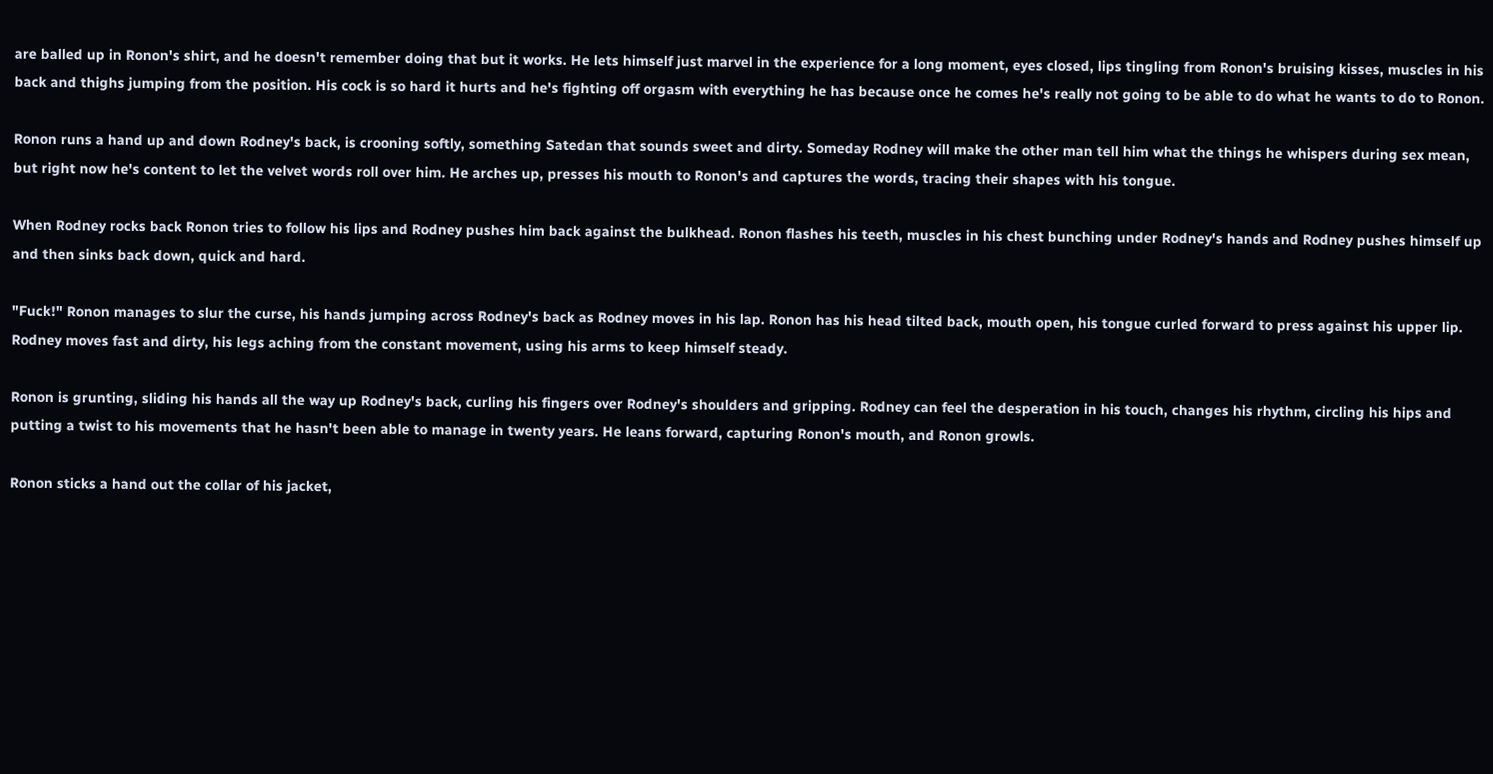are balled up in Ronon's shirt, and he doesn't remember doing that but it works. He lets himself just marvel in the experience for a long moment, eyes closed, lips tingling from Ronon's bruising kisses, muscles in his back and thighs jumping from the position. His cock is so hard it hurts and he's fighting off orgasm with everything he has because once he comes he's really not going to be able to do what he wants to do to Ronon.

Ronon runs a hand up and down Rodney's back, is crooning softly, something Satedan that sounds sweet and dirty. Someday Rodney will make the other man tell him what the things he whispers during sex mean, but right now he's content to let the velvet words roll over him. He arches up, presses his mouth to Ronon's and captures the words, tracing their shapes with his tongue.

When Rodney rocks back Ronon tries to follow his lips and Rodney pushes him back against the bulkhead. Ronon flashes his teeth, muscles in his chest bunching under Rodney's hands and Rodney pushes himself up and then sinks back down, quick and hard.

"Fuck!" Ronon manages to slur the curse, his hands jumping across Rodney's back as Rodney moves in his lap. Ronon has his head tilted back, mouth open, his tongue curled forward to press against his upper lip. Rodney moves fast and dirty, his legs aching from the constant movement, using his arms to keep himself steady.

Ronon is grunting, sliding his hands all the way up Rodney's back, curling his fingers over Rodney's shoulders and gripping. Rodney can feel the desperation in his touch, changes his rhythm, circling his hips and putting a twist to his movements that he hasn't been able to manage in twenty years. He leans forward, capturing Ronon's mouth, and Ronon growls.

Ronon sticks a hand out the collar of his jacket,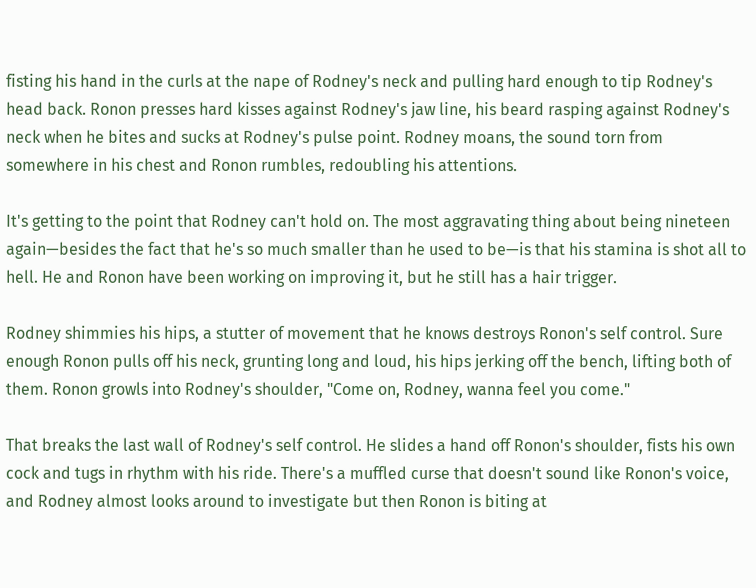fisting his hand in the curls at the nape of Rodney's neck and pulling hard enough to tip Rodney's head back. Ronon presses hard kisses against Rodney's jaw line, his beard rasping against Rodney's neck when he bites and sucks at Rodney's pulse point. Rodney moans, the sound torn from somewhere in his chest and Ronon rumbles, redoubling his attentions.

It's getting to the point that Rodney can't hold on. The most aggravating thing about being nineteen again—besides the fact that he's so much smaller than he used to be—is that his stamina is shot all to hell. He and Ronon have been working on improving it, but he still has a hair trigger.

Rodney shimmies his hips, a stutter of movement that he knows destroys Ronon's self control. Sure enough Ronon pulls off his neck, grunting long and loud, his hips jerking off the bench, lifting both of them. Ronon growls into Rodney's shoulder, "Come on, Rodney, wanna feel you come."

That breaks the last wall of Rodney's self control. He slides a hand off Ronon's shoulder, fists his own cock and tugs in rhythm with his ride. There's a muffled curse that doesn't sound like Ronon's voice, and Rodney almost looks around to investigate but then Ronon is biting at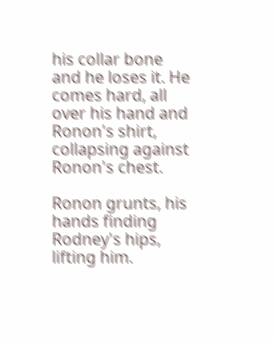his collar bone and he loses it. He comes hard, all over his hand and Ronon's shirt, collapsing against Ronon's chest.

Ronon grunts, his hands finding Rodney's hips, lifting him.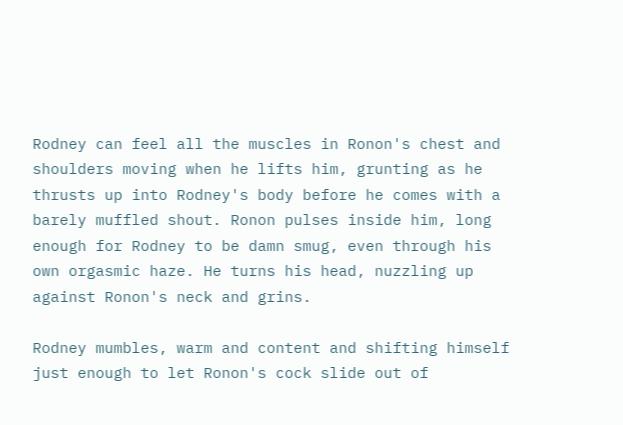Rodney can feel all the muscles in Ronon's chest and shoulders moving when he lifts him, grunting as he thrusts up into Rodney's body before he comes with a barely muffled shout. Ronon pulses inside him, long enough for Rodney to be damn smug, even through his own orgasmic haze. He turns his head, nuzzling up against Ronon's neck and grins.

Rodney mumbles, warm and content and shifting himself just enough to let Ronon's cock slide out of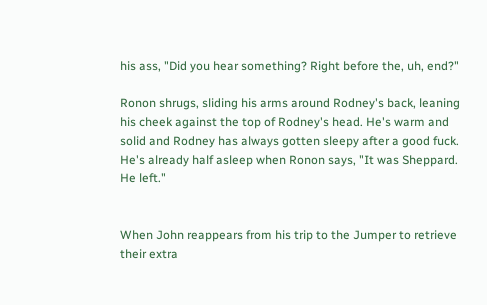his ass, "Did you hear something? Right before the, uh, end?"

Ronon shrugs, sliding his arms around Rodney's back, leaning his cheek against the top of Rodney's head. He's warm and solid and Rodney has always gotten sleepy after a good fuck. He's already half asleep when Ronon says, "It was Sheppard. He left."


When John reappears from his trip to the Jumper to retrieve their extra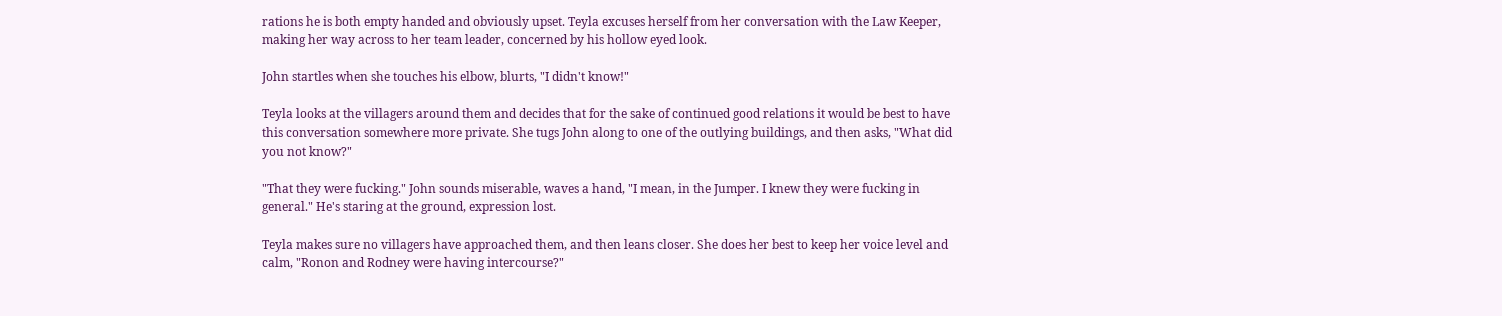rations he is both empty handed and obviously upset. Teyla excuses herself from her conversation with the Law Keeper, making her way across to her team leader, concerned by his hollow eyed look.

John startles when she touches his elbow, blurts, "I didn't know!"

Teyla looks at the villagers around them and decides that for the sake of continued good relations it would be best to have this conversation somewhere more private. She tugs John along to one of the outlying buildings, and then asks, "What did you not know?"

"That they were fucking." John sounds miserable, waves a hand, "I mean, in the Jumper. I knew they were fucking in general." He's staring at the ground, expression lost.

Teyla makes sure no villagers have approached them, and then leans closer. She does her best to keep her voice level and calm, "Ronon and Rodney were having intercourse?"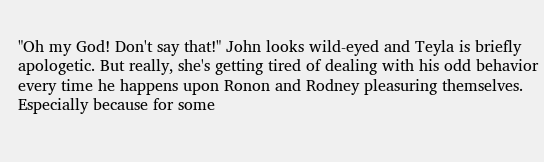"Oh my God! Don't say that!" John looks wild-eyed and Teyla is briefly apologetic. But really, she's getting tired of dealing with his odd behavior every time he happens upon Ronon and Rodney pleasuring themselves. Especially because for some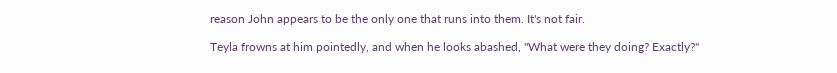reason John appears to be the only one that runs into them. It's not fair.

Teyla frowns at him pointedly, and when he looks abashed, "What were they doing? Exactly?"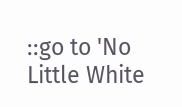::go to 'No Little White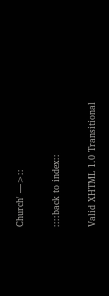Church' —>::

::::back to index::

Valid XHTML 1.0 Transitional